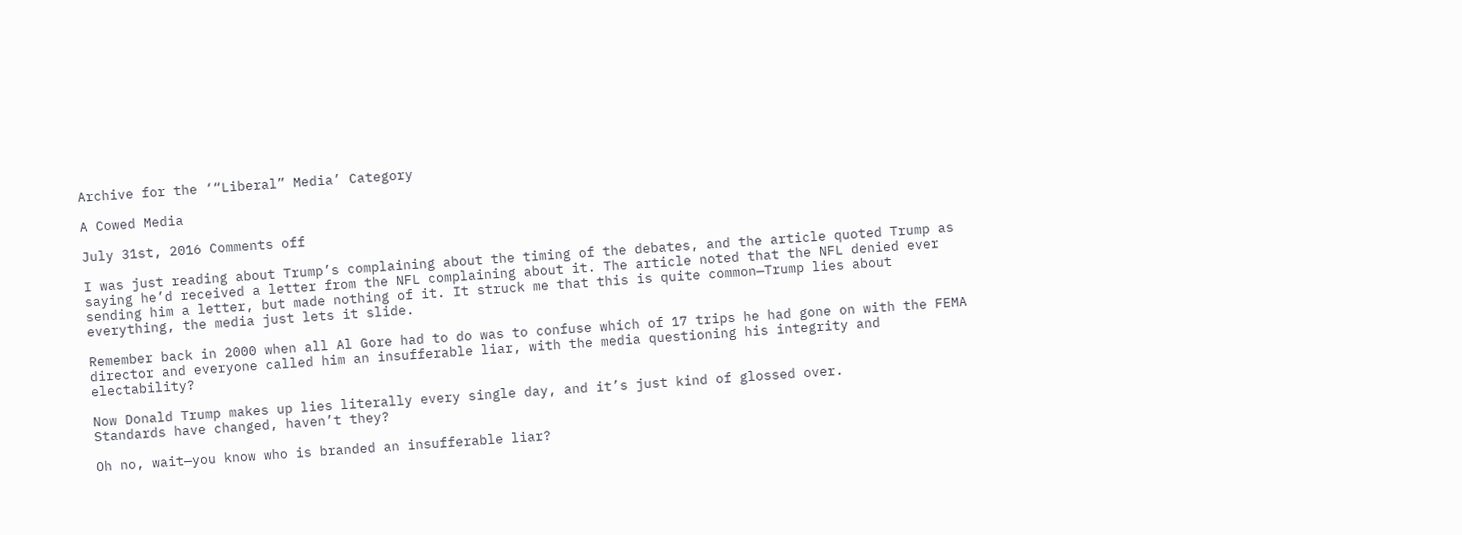Archive for the ‘“Liberal” Media’ Category

A Cowed Media

July 31st, 2016 Comments off

I was just reading about Trump’s complaining about the timing of the debates, and the article quoted Trump as saying he’d received a letter from the NFL complaining about it. The article noted that the NFL denied ever sending him a letter, but made nothing of it. It struck me that this is quite common—Trump lies about everything, the media just lets it slide.

Remember back in 2000 when all Al Gore had to do was to confuse which of 17 trips he had gone on with the FEMA director and everyone called him an insufferable liar, with the media questioning his integrity and electability?

Now Donald Trump makes up lies literally every single day, and it’s just kind of glossed over.
Standards have changed, haven’t they?

Oh no, wait—you know who is branded an insufferable liar?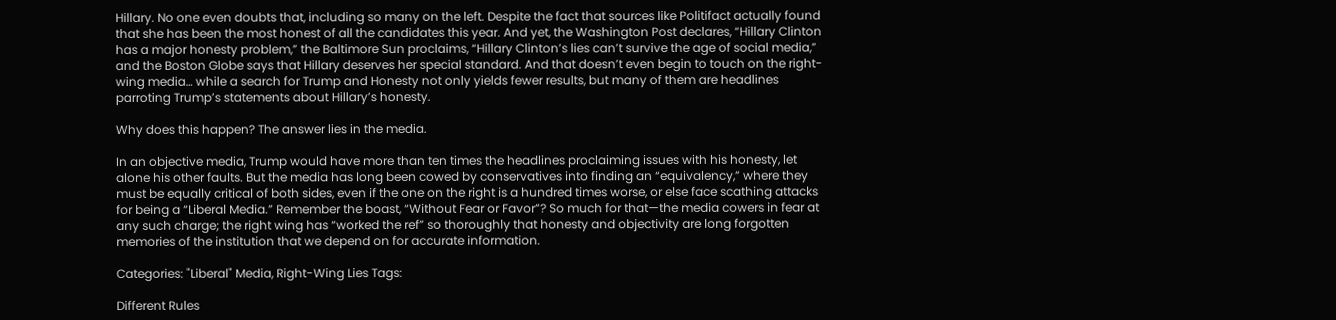Hillary. No one even doubts that, including so many on the left. Despite the fact that sources like Politifact actually found that she has been the most honest of all the candidates this year. And yet, the Washington Post declares, “Hillary Clinton has a major honesty problem,” the Baltimore Sun proclaims, “Hillary Clinton’s lies can’t survive the age of social media,” and the Boston Globe says that Hillary deserves her special standard. And that doesn’t even begin to touch on the right-wing media… while a search for Trump and Honesty not only yields fewer results, but many of them are headlines parroting Trump’s statements about Hillary’s honesty.

Why does this happen? The answer lies in the media.

In an objective media, Trump would have more than ten times the headlines proclaiming issues with his honesty, let alone his other faults. But the media has long been cowed by conservatives into finding an “equivalency,” where they must be equally critical of both sides, even if the one on the right is a hundred times worse, or else face scathing attacks for being a “Liberal Media.” Remember the boast, “Without Fear or Favor”? So much for that—the media cowers in fear at any such charge; the right wing has “worked the ref” so thoroughly that honesty and objectivity are long forgotten memories of the institution that we depend on for accurate information.

Categories: "Liberal" Media, Right-Wing Lies Tags:

Different Rules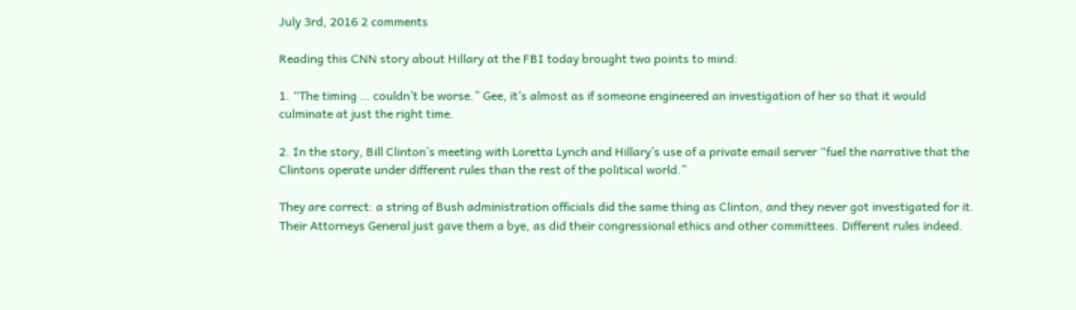July 3rd, 2016 2 comments

Reading this CNN story about Hillary at the FBI today brought two points to mind:

1. “The timing … couldn’t be worse.” Gee, it’s almost as if someone engineered an investigation of her so that it would culminate at just the right time.

2. In the story, Bill Clinton’s meeting with Loretta Lynch and Hillary’s use of a private email server “fuel the narrative that the Clintons operate under different rules than the rest of the political world.”

They are correct: a string of Bush administration officials did the same thing as Clinton, and they never got investigated for it. Their Attorneys General just gave them a bye, as did their congressional ethics and other committees. Different rules indeed.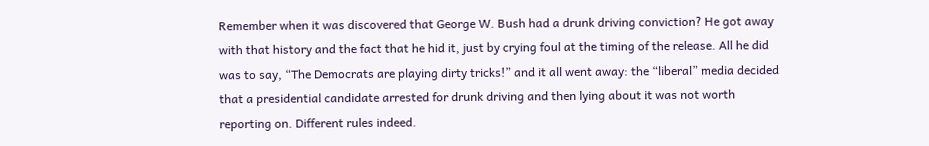Remember when it was discovered that George W. Bush had a drunk driving conviction? He got away with that history and the fact that he hid it, just by crying foul at the timing of the release. All he did was to say, “The Democrats are playing dirty tricks!” and it all went away: the “liberal” media decided that a presidential candidate arrested for drunk driving and then lying about it was not worth reporting on. Different rules indeed.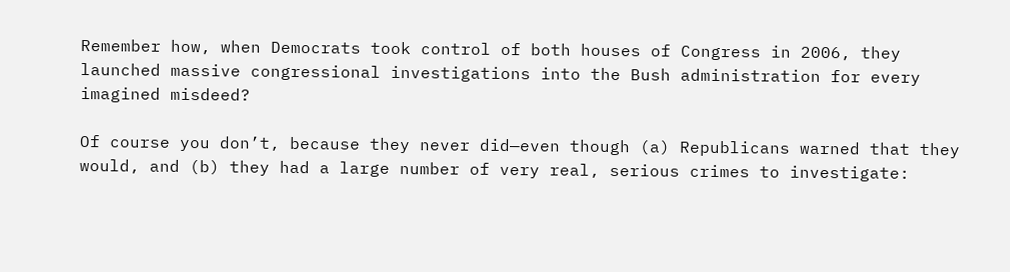Remember how, when Democrats took control of both houses of Congress in 2006, they launched massive congressional investigations into the Bush administration for every imagined misdeed?

Of course you don’t, because they never did—even though (a) Republicans warned that they would, and (b) they had a large number of very real, serious crimes to investigate: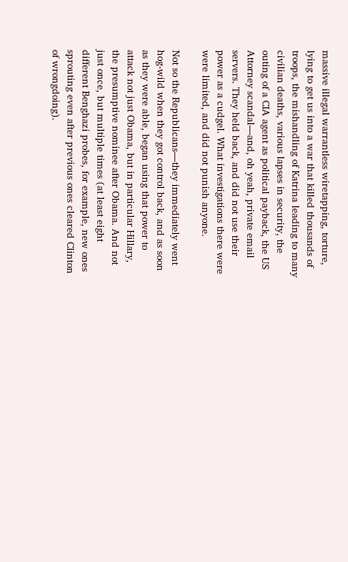massive illegal warrantless wiretapping, torture, lying to get us into a war that killed thousands of troops, the mishandling of Katrina leading to many civilian deaths, various lapses in security, the outing of a CIA agent as political payback, the US Attorney scandal—and, oh yeah, private email servers. They held back, and did not use their power as a cudgel. What investigations there were were limited, and did not punish anyone.

Not so the Republicans—they immediately went hog-wild when they got control back, and as soon as they were able, began using that power to attack not just Obama, but in particular Hillary, the presumptive nominee after Obama. And not just once, but multiple times (at least eight different Benghazi probes, for example, new ones sprouting even after previous ones cleared Clinton of wrongdoing).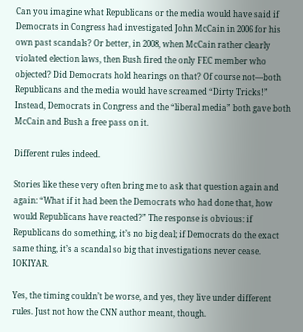Can you imagine what Republicans or the media would have said if Democrats in Congress had investigated John McCain in 2006 for his own past scandals? Or better, in 2008, when McCain rather clearly violated election laws, then Bush fired the only FEC member who objected? Did Democrats hold hearings on that? Of course not—both Republicans and the media would have screamed “Dirty Tricks!” Instead, Democrats in Congress and the “liberal media” both gave both McCain and Bush a free pass on it.

Different rules indeed.

Stories like these very often bring me to ask that question again and again: “What if it had been the Democrats who had done that, how would Republicans have reacted?” The response is obvious: if Republicans do something, it’s no big deal; if Democrats do the exact same thing, it’s a scandal so big that investigations never cease. IOKIYAR.

Yes, the timing couldn’t be worse, and yes, they live under different rules. Just not how the CNN author meant, though.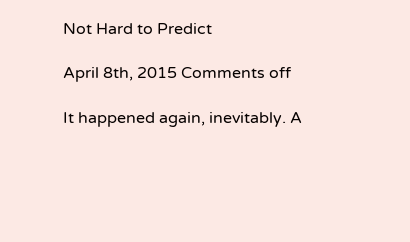Not Hard to Predict

April 8th, 2015 Comments off

It happened again, inevitably. A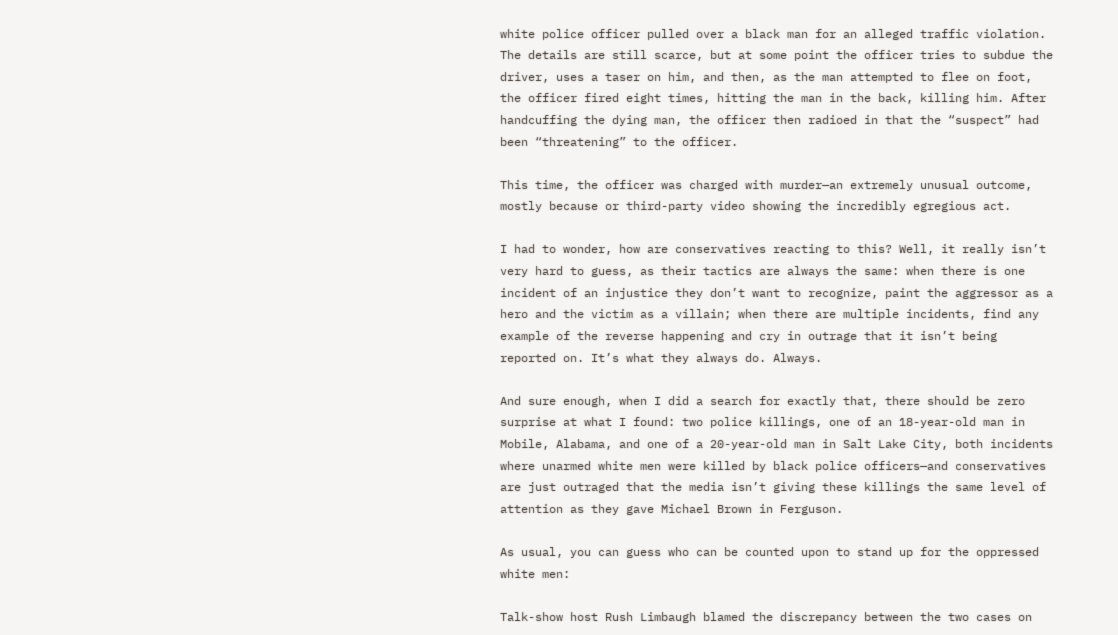white police officer pulled over a black man for an alleged traffic violation. The details are still scarce, but at some point the officer tries to subdue the driver, uses a taser on him, and then, as the man attempted to flee on foot, the officer fired eight times, hitting the man in the back, killing him. After handcuffing the dying man, the officer then radioed in that the “suspect” had been “threatening” to the officer.

This time, the officer was charged with murder—an extremely unusual outcome, mostly because or third-party video showing the incredibly egregious act.

I had to wonder, how are conservatives reacting to this? Well, it really isn’t very hard to guess, as their tactics are always the same: when there is one incident of an injustice they don’t want to recognize, paint the aggressor as a hero and the victim as a villain; when there are multiple incidents, find any example of the reverse happening and cry in outrage that it isn’t being reported on. It’s what they always do. Always.

And sure enough, when I did a search for exactly that, there should be zero surprise at what I found: two police killings, one of an 18-year-old man in Mobile, Alabama, and one of a 20-year-old man in Salt Lake City, both incidents where unarmed white men were killed by black police officers—and conservatives are just outraged that the media isn’t giving these killings the same level of attention as they gave Michael Brown in Ferguson.

As usual, you can guess who can be counted upon to stand up for the oppressed white men:

Talk-show host Rush Limbaugh blamed the discrepancy between the two cases on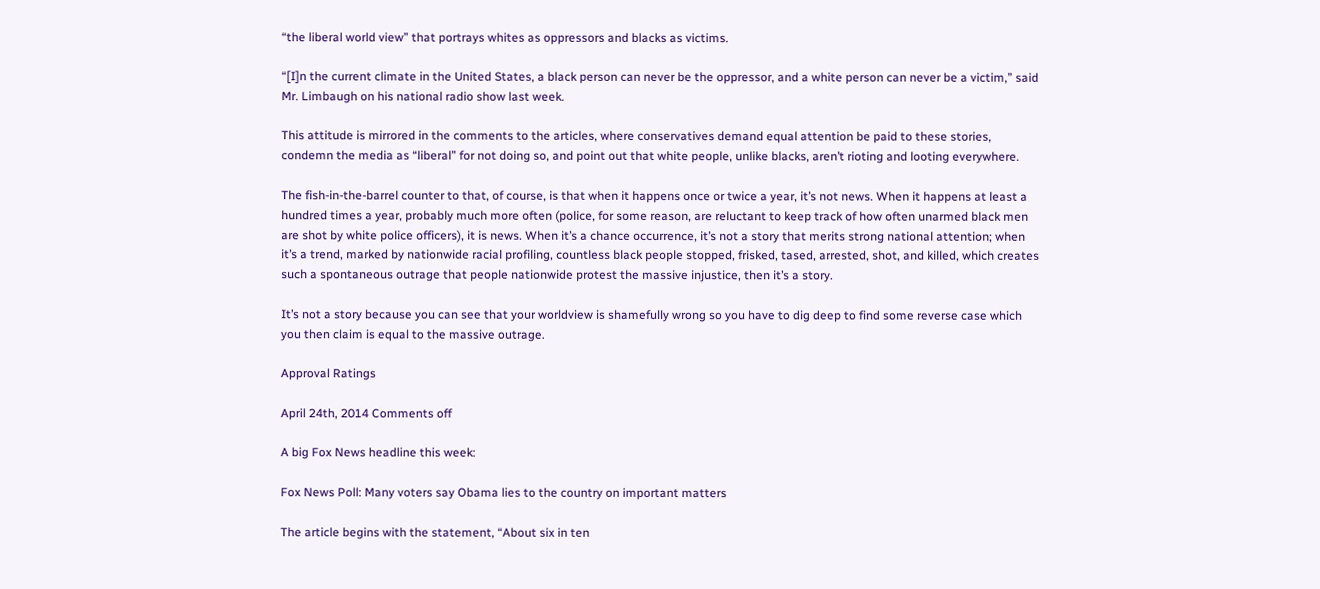“the liberal world view” that portrays whites as oppressors and blacks as victims.

“[I]n the current climate in the United States, a black person can never be the oppressor, and a white person can never be a victim,” said Mr. Limbaugh on his national radio show last week.

This attitude is mirrored in the comments to the articles, where conservatives demand equal attention be paid to these stories, condemn the media as “liberal” for not doing so, and point out that white people, unlike blacks, aren’t rioting and looting everywhere.

The fish-in-the-barrel counter to that, of course, is that when it happens once or twice a year, it’s not news. When it happens at least a hundred times a year, probably much more often (police, for some reason, are reluctant to keep track of how often unarmed black men are shot by white police officers), it is news. When it’s a chance occurrence, it’s not a story that merits strong national attention; when it’s a trend, marked by nationwide racial profiling, countless black people stopped, frisked, tased, arrested, shot, and killed, which creates such a spontaneous outrage that people nationwide protest the massive injustice, then it’s a story.

It’s not a story because you can see that your worldview is shamefully wrong so you have to dig deep to find some reverse case which you then claim is equal to the massive outrage.

Approval Ratings

April 24th, 2014 Comments off

A big Fox News headline this week:

Fox News Poll: Many voters say Obama lies to the country on important matters

The article begins with the statement, “About six in ten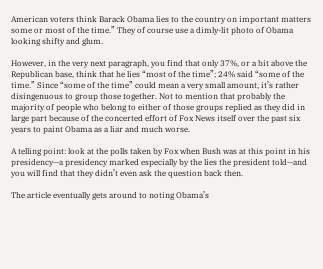American voters think Barack Obama lies to the country on important matters some or most of the time.” They of course use a dimly-lit photo of Obama looking shifty and glum.

However, in the very next paragraph, you find that only 37%, or a bit above the Republican base, think that he lies “most of the time”; 24% said “some of the time.” Since “some of the time” could mean a very small amount, it’s rather disingenuous to group those together. Not to mention that probably the majority of people who belong to either of those groups replied as they did in large part because of the concerted effort of Fox News itself over the past six years to paint Obama as a liar and much worse.

A telling point: look at the polls taken by Fox when Bush was at this point in his presidency—a presidency marked especially by the lies the president told—and you will find that they didn’t even ask the question back then.

The article eventually gets around to noting Obama’s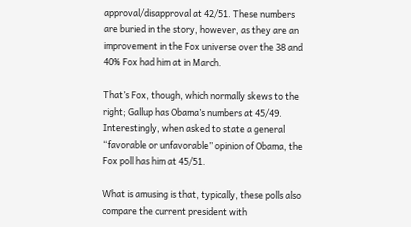approval/disapproval at 42/51. These numbers are buried in the story, however, as they are an improvement in the Fox universe over the 38 and 40% Fox had him at in March.

That’s Fox, though, which normally skews to the right; Gallup has Obama’s numbers at 45/49. Interestingly, when asked to state a general “favorable or unfavorable” opinion of Obama, the Fox poll has him at 45/51.

What is amusing is that, typically, these polls also compare the current president with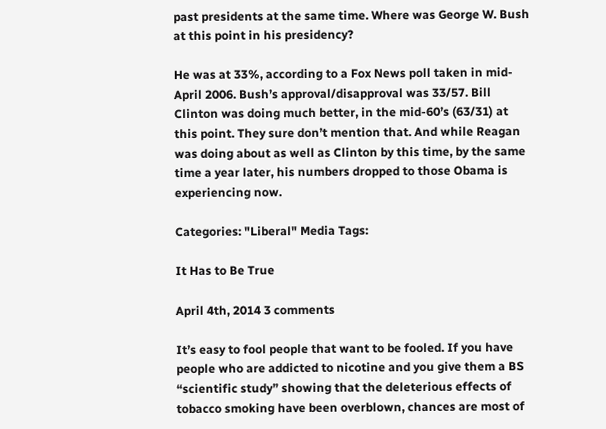past presidents at the same time. Where was George W. Bush at this point in his presidency?

He was at 33%, according to a Fox News poll taken in mid-April 2006. Bush’s approval/disapproval was 33/57. Bill Clinton was doing much better, in the mid-60’s (63/31) at this point. They sure don’t mention that. And while Reagan was doing about as well as Clinton by this time, by the same time a year later, his numbers dropped to those Obama is experiencing now.

Categories: "Liberal" Media Tags:

It Has to Be True

April 4th, 2014 3 comments

It’s easy to fool people that want to be fooled. If you have people who are addicted to nicotine and you give them a BS “scientific study” showing that the deleterious effects of tobacco smoking have been overblown, chances are most of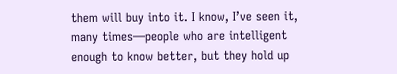them will buy into it. I know, I’ve seen it, many times—people who are intelligent enough to know better, but they hold up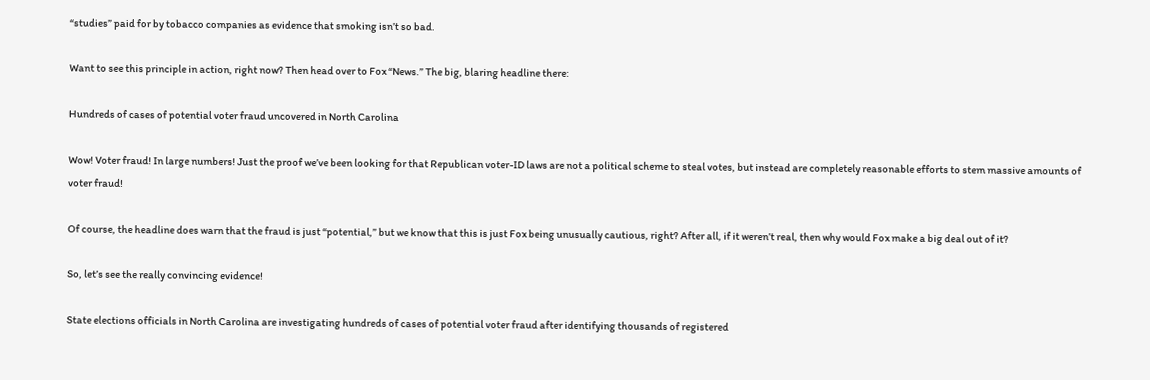“studies” paid for by tobacco companies as evidence that smoking isn’t so bad.

Want to see this principle in action, right now? Then head over to Fox “News.” The big, blaring headline there:

Hundreds of cases of potential voter fraud uncovered in North Carolina

Wow! Voter fraud! In large numbers! Just the proof we’ve been looking for that Republican voter-ID laws are not a political scheme to steal votes, but instead are completely reasonable efforts to stem massive amounts of voter fraud!

Of course, the headline does warn that the fraud is just “potential,” but we know that this is just Fox being unusually cautious, right? After all, if it weren’t real, then why would Fox make a big deal out of it?

So, let’s see the really convincing evidence!

State elections officials in North Carolina are investigating hundreds of cases of potential voter fraud after identifying thousands of registered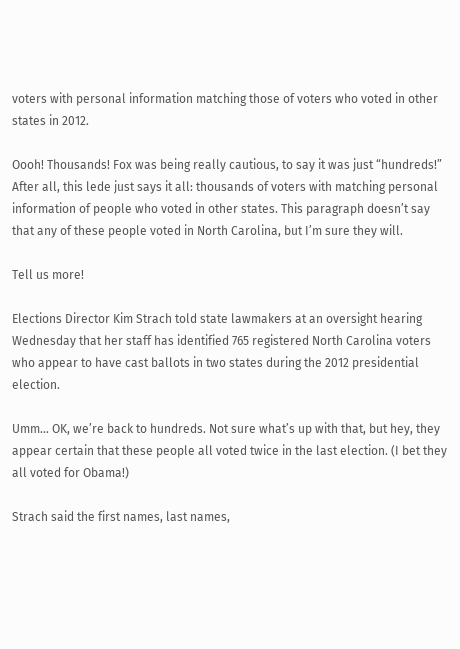voters with personal information matching those of voters who voted in other states in 2012.

Oooh! Thousands! Fox was being really cautious, to say it was just “hundreds!” After all, this lede just says it all: thousands of voters with matching personal information of people who voted in other states. This paragraph doesn’t say that any of these people voted in North Carolina, but I’m sure they will.

Tell us more!

Elections Director Kim Strach told state lawmakers at an oversight hearing Wednesday that her staff has identified 765 registered North Carolina voters who appear to have cast ballots in two states during the 2012 presidential election.

Umm… OK, we’re back to hundreds. Not sure what’s up with that, but hey, they appear certain that these people all voted twice in the last election. (I bet they all voted for Obama!)

Strach said the first names, last names,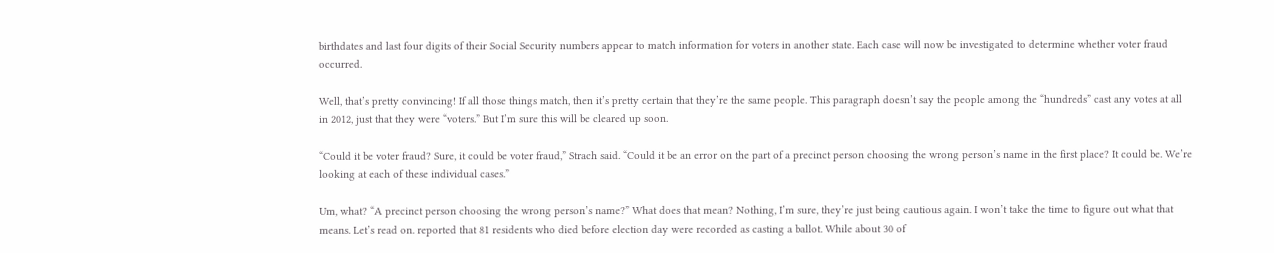birthdates and last four digits of their Social Security numbers appear to match information for voters in another state. Each case will now be investigated to determine whether voter fraud occurred.

Well, that’s pretty convincing! If all those things match, then it’s pretty certain that they’re the same people. This paragraph doesn’t say the people among the “hundreds” cast any votes at all in 2012, just that they were “voters.” But I’m sure this will be cleared up soon.

“Could it be voter fraud? Sure, it could be voter fraud,” Strach said. “Could it be an error on the part of a precinct person choosing the wrong person’s name in the first place? It could be. We’re looking at each of these individual cases.”

Um, what? “A precinct person choosing the wrong person’s name?” What does that mean? Nothing, I’m sure, they’re just being cautious again. I won’t take the time to figure out what that means. Let’s read on. reported that 81 residents who died before election day were recorded as casting a ballot. While about 30 of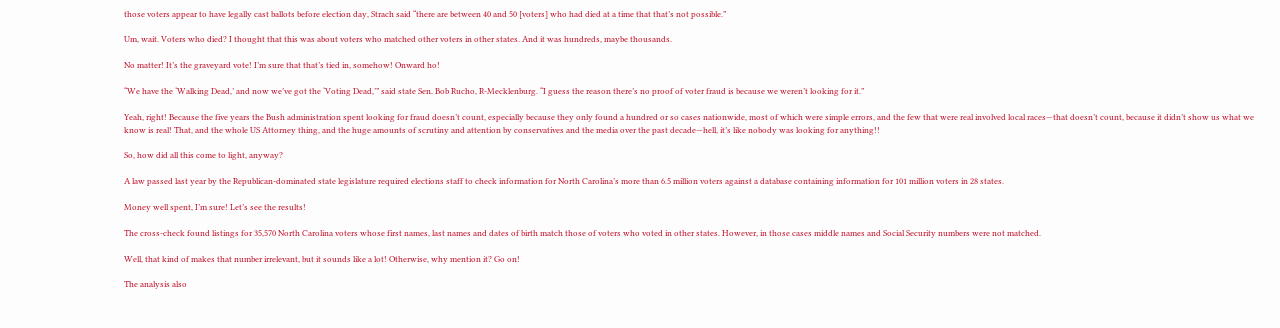those voters appear to have legally cast ballots before election day, Strach said “there are between 40 and 50 [voters] who had died at a time that that’s not possible.”

Um, wait. Voters who died? I thought that this was about voters who matched other voters in other states. And it was hundreds, maybe thousands.

No matter! It’s the graveyard vote! I’m sure that that’s tied in, somehow! Onward ho!

“We have the ‘Walking Dead,’ and now we’ve got the ‘Voting Dead,’” said state Sen. Bob Rucho, R-Mecklenburg. “I guess the reason there’s no proof of voter fraud is because we weren’t looking for it.”

Yeah, right! Because the five years the Bush administration spent looking for fraud doesn’t count, especially because they only found a hundred or so cases nationwide, most of which were simple errors, and the few that were real involved local races—that doesn’t count, because it didn’t show us what we know is real! That, and the whole US Attorney thing, and the huge amounts of scrutiny and attention by conservatives and the media over the past decade—hell, it’s like nobody was looking for anything!!

So, how did all this come to light, anyway?

A law passed last year by the Republican-dominated state legislature required elections staff to check information for North Carolina’s more than 6.5 million voters against a database containing information for 101 million voters in 28 states.

Money well spent, I’m sure! Let’s see the results!

The cross-check found listings for 35,570 North Carolina voters whose first names, last names and dates of birth match those of voters who voted in other states. However, in those cases middle names and Social Security numbers were not matched.

Well, that kind of makes that number irrelevant, but it sounds like a lot! Otherwise, why mention it? Go on!

The analysis also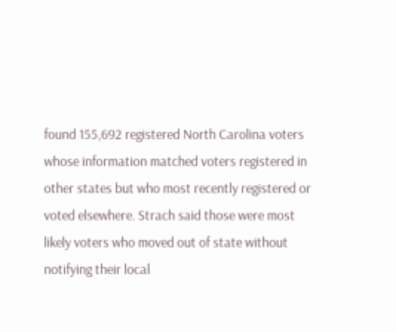found 155,692 registered North Carolina voters whose information matched voters registered in other states but who most recently registered or voted elsewhere. Strach said those were most likely voters who moved out of state without notifying their local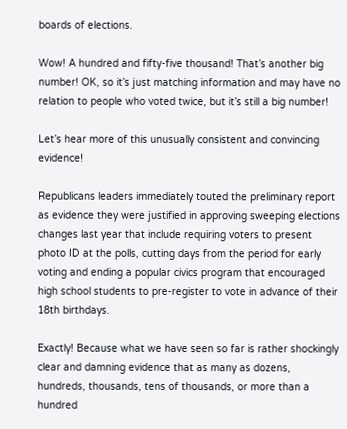boards of elections.

Wow! A hundred and fifty-five thousand! That’s another big number! OK, so it’s just matching information and may have no relation to people who voted twice, but it’s still a big number!

Let’s hear more of this unusually consistent and convincing evidence!

Republicans leaders immediately touted the preliminary report as evidence they were justified in approving sweeping elections changes last year that include requiring voters to present photo ID at the polls, cutting days from the period for early voting and ending a popular civics program that encouraged high school students to pre-register to vote in advance of their 18th birthdays.

Exactly! Because what we have seen so far is rather shockingly clear and damning evidence that as many as dozens, hundreds, thousands, tens of thousands, or more than a hundred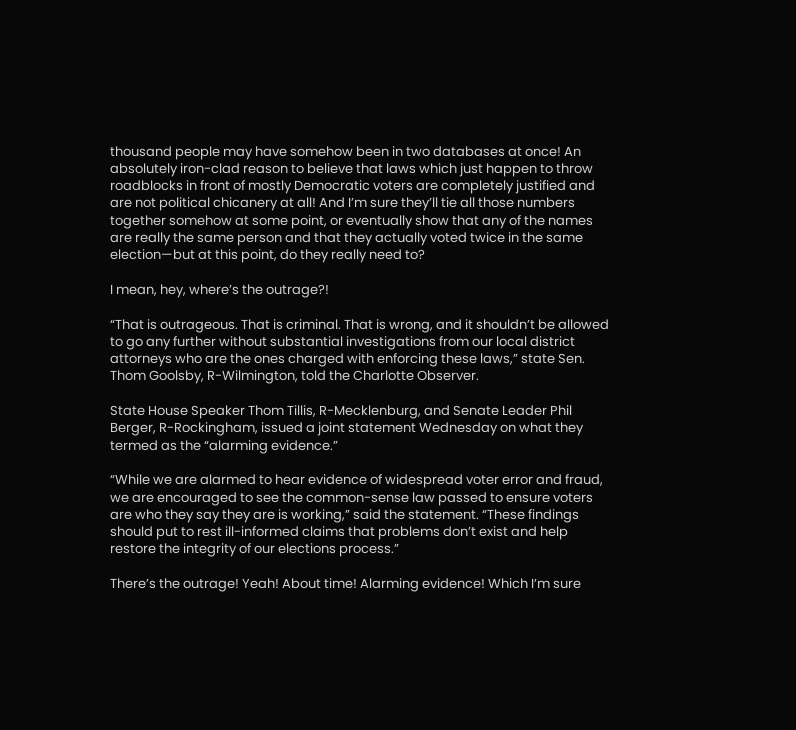thousand people may have somehow been in two databases at once! An absolutely iron-clad reason to believe that laws which just happen to throw roadblocks in front of mostly Democratic voters are completely justified and are not political chicanery at all! And I’m sure they’ll tie all those numbers together somehow at some point, or eventually show that any of the names are really the same person and that they actually voted twice in the same election—but at this point, do they really need to?

I mean, hey, where’s the outrage?!

“That is outrageous. That is criminal. That is wrong, and it shouldn’t be allowed to go any further without substantial investigations from our local district attorneys who are the ones charged with enforcing these laws,” state Sen. Thom Goolsby, R-Wilmington, told the Charlotte Observer.

State House Speaker Thom Tillis, R-Mecklenburg, and Senate Leader Phil Berger, R-Rockingham, issued a joint statement Wednesday on what they termed as the “alarming evidence.”

“While we are alarmed to hear evidence of widespread voter error and fraud, we are encouraged to see the common-sense law passed to ensure voters are who they say they are is working,” said the statement. “These findings should put to rest ill-informed claims that problems don’t exist and help restore the integrity of our elections process.”

There’s the outrage! Yeah! About time! Alarming evidence! Which I’m sure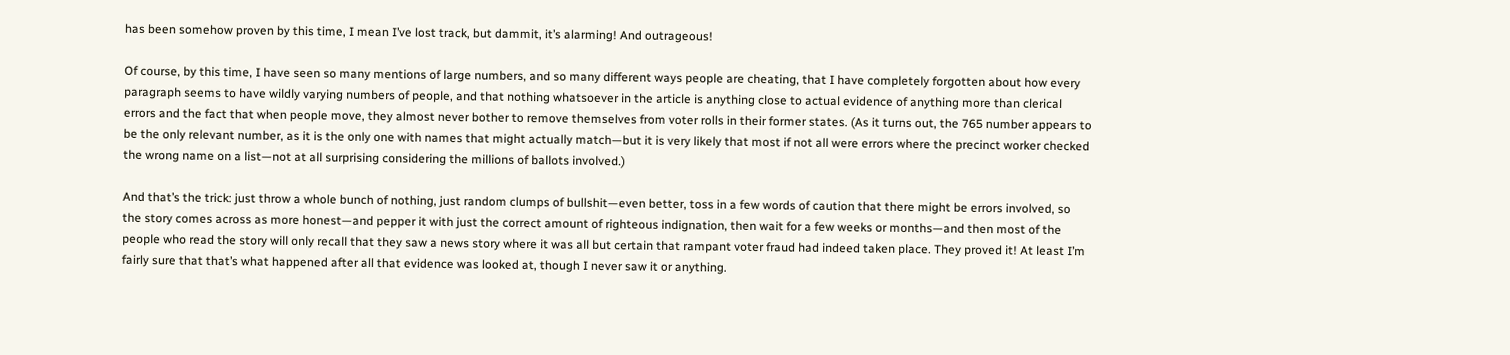has been somehow proven by this time, I mean I’ve lost track, but dammit, it’s alarming! And outrageous!

Of course, by this time, I have seen so many mentions of large numbers, and so many different ways people are cheating, that I have completely forgotten about how every paragraph seems to have wildly varying numbers of people, and that nothing whatsoever in the article is anything close to actual evidence of anything more than clerical errors and the fact that when people move, they almost never bother to remove themselves from voter rolls in their former states. (As it turns out, the 765 number appears to be the only relevant number, as it is the only one with names that might actually match—but it is very likely that most if not all were errors where the precinct worker checked the wrong name on a list—not at all surprising considering the millions of ballots involved.)

And that’s the trick: just throw a whole bunch of nothing, just random clumps of bullshit—even better, toss in a few words of caution that there might be errors involved, so the story comes across as more honest—and pepper it with just the correct amount of righteous indignation, then wait for a few weeks or months—and then most of the people who read the story will only recall that they saw a news story where it was all but certain that rampant voter fraud had indeed taken place. They proved it! At least I’m fairly sure that that’s what happened after all that evidence was looked at, though I never saw it or anything.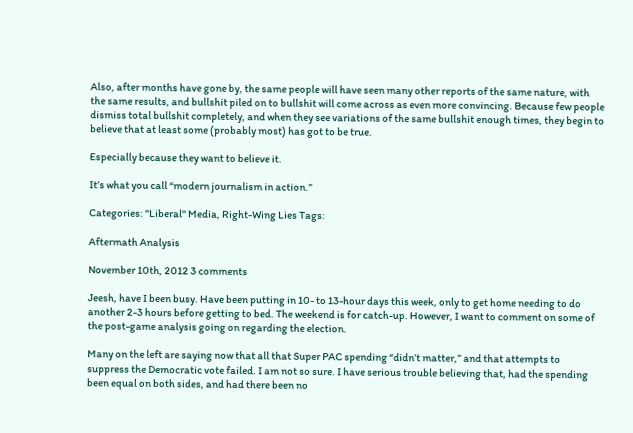Also, after months have gone by, the same people will have seen many other reports of the same nature, with the same results, and bullshit piled on to bullshit will come across as even more convincing. Because few people dismiss total bullshit completely, and when they see variations of the same bullshit enough times, they begin to believe that at least some (probably most) has got to be true.

Especially because they want to believe it.

It’s what you call “modern journalism in action.”

Categories: "Liberal" Media, Right-Wing Lies Tags:

Aftermath Analysis

November 10th, 2012 3 comments

Jeesh, have I been busy. Have been putting in 10- to 13-hour days this week, only to get home needing to do another 2-3 hours before getting to bed. The weekend is for catch-up. However, I want to comment on some of the post-game analysis going on regarding the election.

Many on the left are saying now that all that Super PAC spending “didn’t matter,” and that attempts to suppress the Democratic vote failed. I am not so sure. I have serious trouble believing that, had the spending been equal on both sides, and had there been no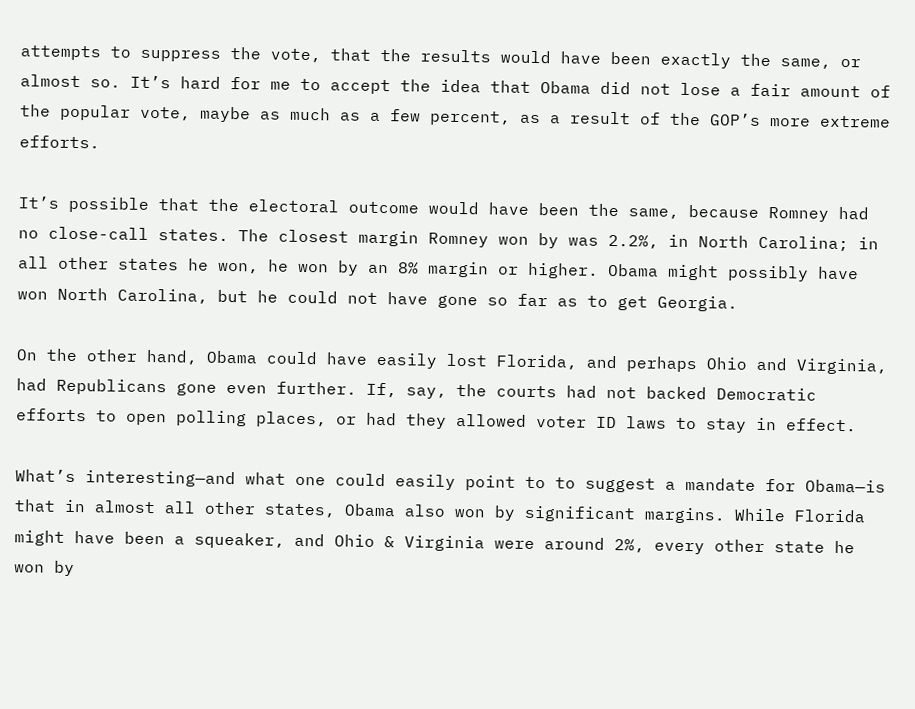attempts to suppress the vote, that the results would have been exactly the same, or almost so. It’s hard for me to accept the idea that Obama did not lose a fair amount of the popular vote, maybe as much as a few percent, as a result of the GOP’s more extreme efforts.

It’s possible that the electoral outcome would have been the same, because Romney had no close-call states. The closest margin Romney won by was 2.2%, in North Carolina; in all other states he won, he won by an 8% margin or higher. Obama might possibly have won North Carolina, but he could not have gone so far as to get Georgia.

On the other hand, Obama could have easily lost Florida, and perhaps Ohio and Virginia, had Republicans gone even further. If, say, the courts had not backed Democratic efforts to open polling places, or had they allowed voter ID laws to stay in effect.

What’s interesting—and what one could easily point to to suggest a mandate for Obama—is that in almost all other states, Obama also won by significant margins. While Florida might have been a squeaker, and Ohio & Virginia were around 2%, every other state he won by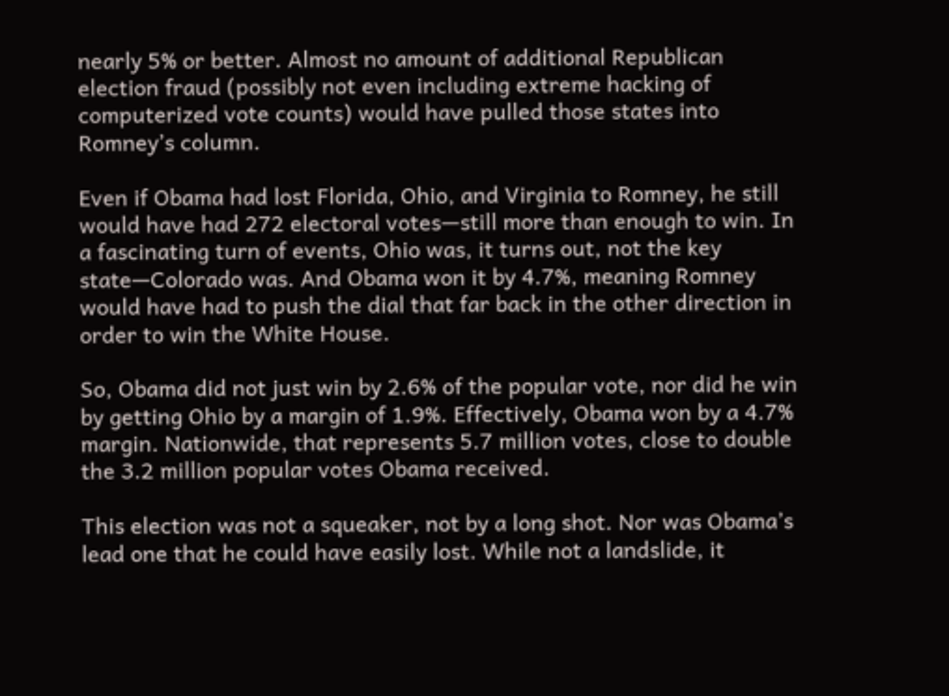nearly 5% or better. Almost no amount of additional Republican election fraud (possibly not even including extreme hacking of computerized vote counts) would have pulled those states into Romney’s column.

Even if Obama had lost Florida, Ohio, and Virginia to Romney, he still would have had 272 electoral votes—still more than enough to win. In a fascinating turn of events, Ohio was, it turns out, not the key state—Colorado was. And Obama won it by 4.7%, meaning Romney would have had to push the dial that far back in the other direction in order to win the White House.

So, Obama did not just win by 2.6% of the popular vote, nor did he win by getting Ohio by a margin of 1.9%. Effectively, Obama won by a 4.7% margin. Nationwide, that represents 5.7 million votes, close to double the 3.2 million popular votes Obama received.

This election was not a squeaker, not by a long shot. Nor was Obama’s lead one that he could have easily lost. While not a landslide, it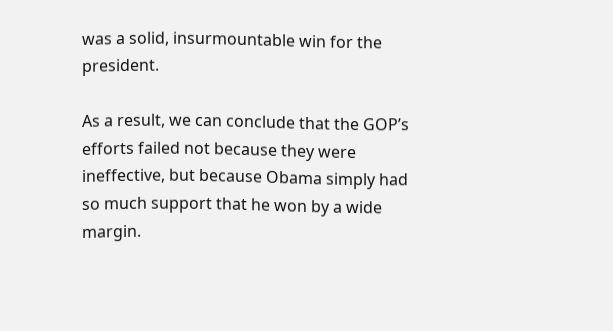was a solid, insurmountable win for the president.

As a result, we can conclude that the GOP’s efforts failed not because they were ineffective, but because Obama simply had so much support that he won by a wide margin.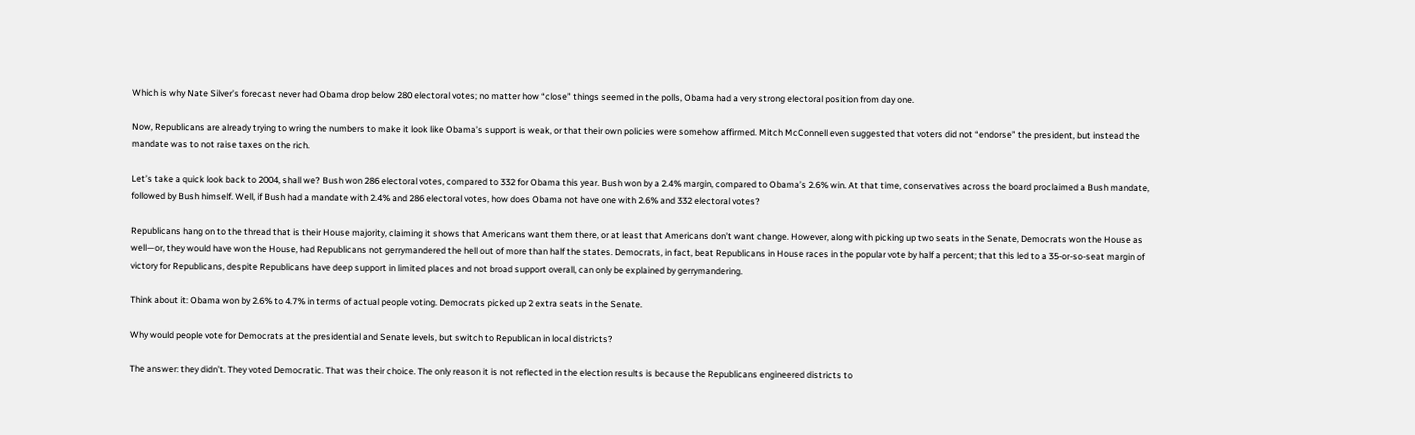Which is why Nate Silver’s forecast never had Obama drop below 280 electoral votes; no matter how “close” things seemed in the polls, Obama had a very strong electoral position from day one.

Now, Republicans are already trying to wring the numbers to make it look like Obama’s support is weak, or that their own policies were somehow affirmed. Mitch McConnell even suggested that voters did not “endorse” the president, but instead the mandate was to not raise taxes on the rich.

Let’s take a quick look back to 2004, shall we? Bush won 286 electoral votes, compared to 332 for Obama this year. Bush won by a 2.4% margin, compared to Obama’s 2.6% win. At that time, conservatives across the board proclaimed a Bush mandate, followed by Bush himself. Well, if Bush had a mandate with 2.4% and 286 electoral votes, how does Obama not have one with 2.6% and 332 electoral votes?

Republicans hang on to the thread that is their House majority, claiming it shows that Americans want them there, or at least that Americans don’t want change. However, along with picking up two seats in the Senate, Democrats won the House as well—or, they would have won the House, had Republicans not gerrymandered the hell out of more than half the states. Democrats, in fact, beat Republicans in House races in the popular vote by half a percent; that this led to a 35-or-so-seat margin of victory for Republicans, despite Republicans have deep support in limited places and not broad support overall, can only be explained by gerrymandering.

Think about it: Obama won by 2.6% to 4.7% in terms of actual people voting. Democrats picked up 2 extra seats in the Senate.

Why would people vote for Democrats at the presidential and Senate levels, but switch to Republican in local districts?

The answer: they didn’t. They voted Democratic. That was their choice. The only reason it is not reflected in the election results is because the Republicans engineered districts to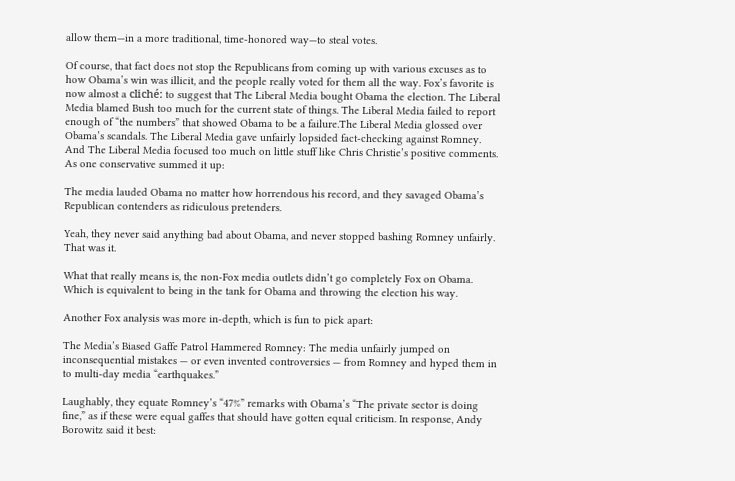allow them—in a more traditional, time-honored way—to steal votes.

Of course, that fact does not stop the Republicans from coming up with various excuses as to how Obama’s win was illicit, and the people really voted for them all the way. Fox’s favorite is now almost a cliché: to suggest that The Liberal Media bought Obama the election. The Liberal Media blamed Bush too much for the current state of things. The Liberal Media failed to report enough of “the numbers” that showed Obama to be a failure.The Liberal Media glossed over Obama’s scandals. The Liberal Media gave unfairly lopsided fact-checking against Romney. And The Liberal Media focused too much on little stuff like Chris Christie’s positive comments. As one conservative summed it up:

The media lauded Obama no matter how horrendous his record, and they savaged Obama’s Republican contenders as ridiculous pretenders.

Yeah, they never said anything bad about Obama, and never stopped bashing Romney unfairly. That was it.

What that really means is, the non-Fox media outlets didn’t go completely Fox on Obama. Which is equivalent to being in the tank for Obama and throwing the election his way.

Another Fox analysis was more in-depth, which is fun to pick apart:

The Media’s Biased Gaffe Patrol Hammered Romney: The media unfairly jumped on inconsequential mistakes — or even invented controversies — from Romney and hyped them in to multi-day media “earthquakes.”

Laughably, they equate Romney’s “47%” remarks with Obama’s “The private sector is doing fine,” as if these were equal gaffes that should have gotten equal criticism. In response, Andy Borowitz said it best: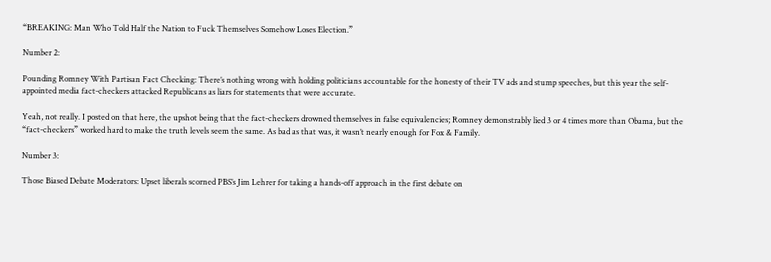“BREAKING: Man Who Told Half the Nation to Fuck Themselves Somehow Loses Election.”

Number 2:

Pounding Romney With Partisan Fact Checking: There’s nothing wrong with holding politicians accountable for the honesty of their TV ads and stump speeches, but this year the self-appointed media fact-checkers attacked Republicans as liars for statements that were accurate.

Yeah, not really. I posted on that here, the upshot being that the fact-checkers drowned themselves in false equivalencies; Romney demonstrably lied 3 or 4 times more than Obama, but the “fact-checkers” worked hard to make the truth levels seem the same. As bad as that was, it wasn’t nearly enough for Fox & Family.

Number 3:

Those Biased Debate Moderators: Upset liberals scorned PBS’s Jim Lehrer for taking a hands-off approach in the first debate on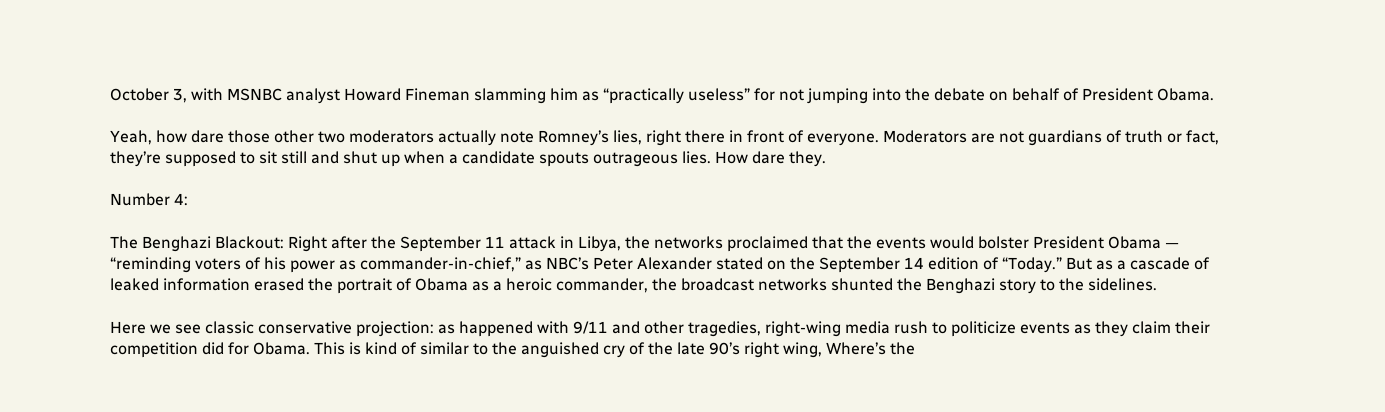October 3, with MSNBC analyst Howard Fineman slamming him as “practically useless” for not jumping into the debate on behalf of President Obama.

Yeah, how dare those other two moderators actually note Romney’s lies, right there in front of everyone. Moderators are not guardians of truth or fact, they’re supposed to sit still and shut up when a candidate spouts outrageous lies. How dare they.

Number 4:

The Benghazi Blackout: Right after the September 11 attack in Libya, the networks proclaimed that the events would bolster President Obama — “reminding voters of his power as commander-in-chief,” as NBC’s Peter Alexander stated on the September 14 edition of “Today.” But as a cascade of leaked information erased the portrait of Obama as a heroic commander, the broadcast networks shunted the Benghazi story to the sidelines.

Here we see classic conservative projection: as happened with 9/11 and other tragedies, right-wing media rush to politicize events as they claim their competition did for Obama. This is kind of similar to the anguished cry of the late 90’s right wing, Where’s the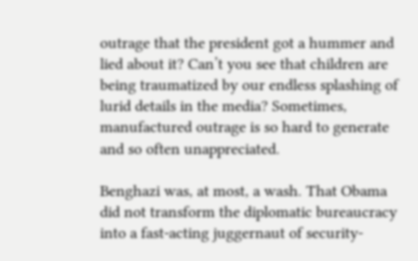outrage that the president got a hummer and lied about it? Can’t you see that children are being traumatized by our endless splashing of lurid details in the media? Sometimes, manufactured outrage is so hard to generate and so often unappreciated.

Benghazi was, at most, a wash. That Obama did not transform the diplomatic bureaucracy into a fast-acting juggernaut of security-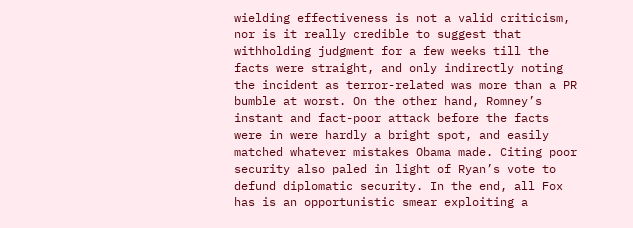wielding effectiveness is not a valid criticism, nor is it really credible to suggest that withholding judgment for a few weeks till the facts were straight, and only indirectly noting the incident as terror-related was more than a PR bumble at worst. On the other hand, Romney’s instant and fact-poor attack before the facts were in were hardly a bright spot, and easily matched whatever mistakes Obama made. Citing poor security also paled in light of Ryan’s vote to defund diplomatic security. In the end, all Fox has is an opportunistic smear exploiting a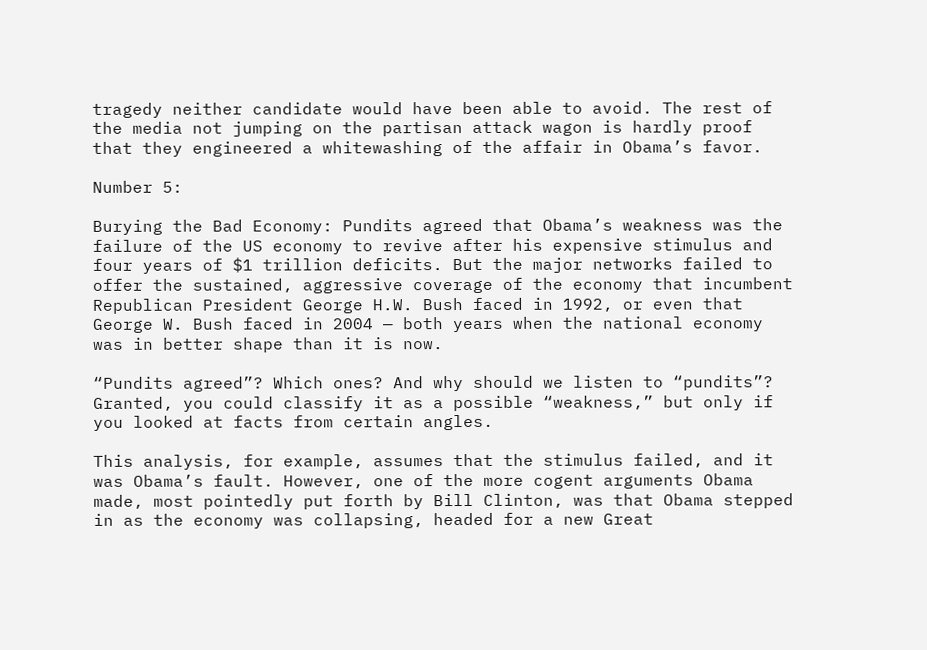tragedy neither candidate would have been able to avoid. The rest of the media not jumping on the partisan attack wagon is hardly proof that they engineered a whitewashing of the affair in Obama’s favor.

Number 5:

Burying the Bad Economy: Pundits agreed that Obama’s weakness was the failure of the US economy to revive after his expensive stimulus and four years of $1 trillion deficits. But the major networks failed to offer the sustained, aggressive coverage of the economy that incumbent Republican President George H.W. Bush faced in 1992, or even that George W. Bush faced in 2004 — both years when the national economy was in better shape than it is now.

“Pundits agreed”? Which ones? And why should we listen to “pundits”? Granted, you could classify it as a possible “weakness,” but only if you looked at facts from certain angles.

This analysis, for example, assumes that the stimulus failed, and it was Obama’s fault. However, one of the more cogent arguments Obama made, most pointedly put forth by Bill Clinton, was that Obama stepped in as the economy was collapsing, headed for a new Great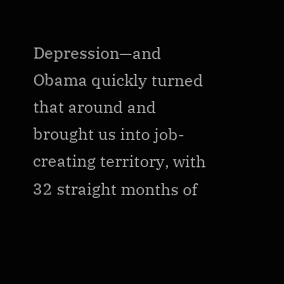Depression—and Obama quickly turned that around and brought us into job-creating territory, with 32 straight months of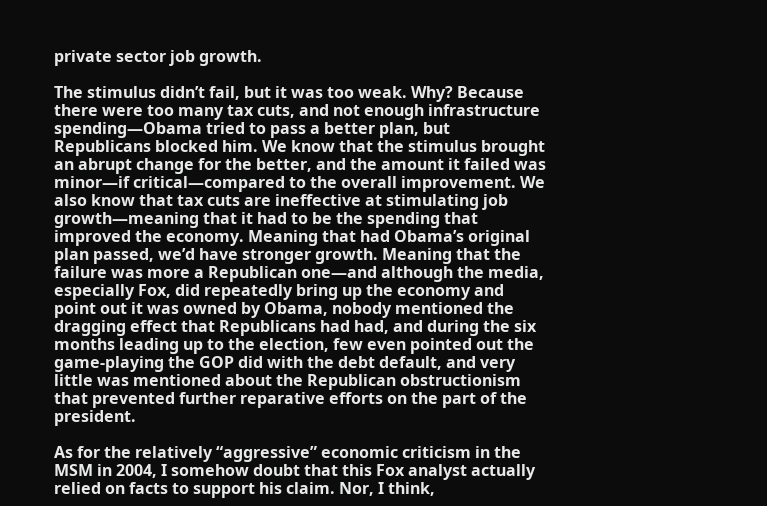private sector job growth.

The stimulus didn’t fail, but it was too weak. Why? Because there were too many tax cuts, and not enough infrastructure spending—Obama tried to pass a better plan, but Republicans blocked him. We know that the stimulus brought an abrupt change for the better, and the amount it failed was minor—if critical—compared to the overall improvement. We also know that tax cuts are ineffective at stimulating job growth—meaning that it had to be the spending that improved the economy. Meaning that had Obama’s original plan passed, we’d have stronger growth. Meaning that the failure was more a Republican one—and although the media, especially Fox, did repeatedly bring up the economy and point out it was owned by Obama, nobody mentioned the dragging effect that Republicans had had, and during the six months leading up to the election, few even pointed out the game-playing the GOP did with the debt default, and very little was mentioned about the Republican obstructionism that prevented further reparative efforts on the part of the president.

As for the relatively “aggressive” economic criticism in the MSM in 2004, I somehow doubt that this Fox analyst actually relied on facts to support his claim. Nor, I think,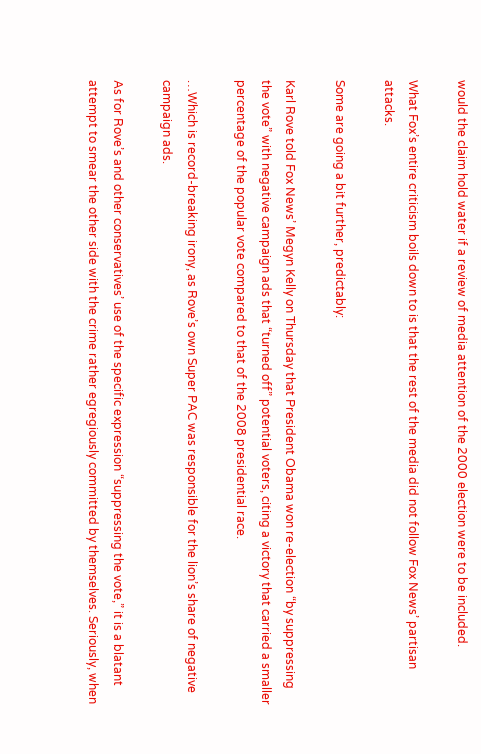would the claim hold water if a review of media attention of the 2000 election were to be included.

What Fox’s entire criticism boils down to is that the rest of the media did not follow Fox News’ partisan attacks.

Some are going a bit further, predictably:

Karl Rove told Fox News’ Megyn Kelly on Thursday that President Obama won re-election “by suppressing the vote” with negative campaign ads that “turned off” potential voters, citing a victory that carried a smaller percentage of the popular vote compared to that of the 2008 presidential race.

…Which is record-breaking irony, as Rove’s own Super PAC was responsible for the lion’s share of negative campaign ads.

As for Rove’s and other conservatives’ use of the specific expression “suppressing the vote,” it is a blatant attempt to smear the other side with the crime rather egregiously committed by themselves. Seriously, when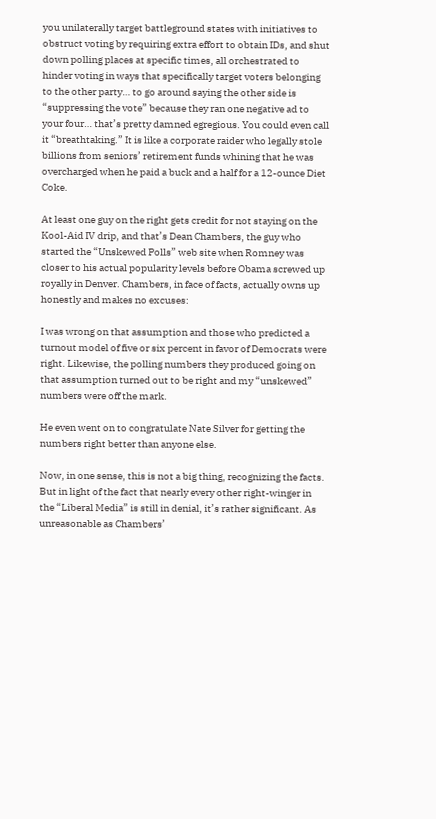you unilaterally target battleground states with initiatives to obstruct voting by requiring extra effort to obtain IDs, and shut down polling places at specific times, all orchestrated to hinder voting in ways that specifically target voters belonging to the other party… to go around saying the other side is “suppressing the vote” because they ran one negative ad to your four… that’s pretty damned egregious. You could even call it “breathtaking.” It is like a corporate raider who legally stole billions from seniors’ retirement funds whining that he was overcharged when he paid a buck and a half for a 12-ounce Diet Coke.

At least one guy on the right gets credit for not staying on the Kool-Aid IV drip, and that’s Dean Chambers, the guy who started the “Unskewed Polls” web site when Romney was closer to his actual popularity levels before Obama screwed up royally in Denver. Chambers, in face of facts, actually owns up honestly and makes no excuses:

I was wrong on that assumption and those who predicted a turnout model of five or six percent in favor of Democrats were right. Likewise, the polling numbers they produced going on that assumption turned out to be right and my “unskewed” numbers were off the mark.

He even went on to congratulate Nate Silver for getting the numbers right better than anyone else.

Now, in one sense, this is not a big thing, recognizing the facts. But in light of the fact that nearly every other right-winger in the “Liberal Media” is still in denial, it’s rather significant. As unreasonable as Chambers’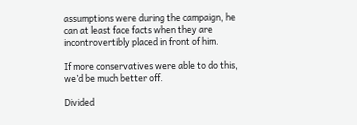assumptions were during the campaign, he can at least face facts when they are incontrovertibly placed in front of him.

If more conservatives were able to do this, we’d be much better off.

Divided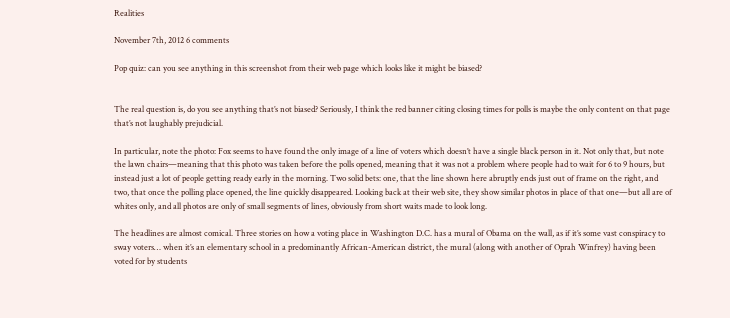Realities

November 7th, 2012 6 comments

Pop quiz: can you see anything in this screenshot from their web page which looks like it might be biased?


The real question is, do you see anything that’s not biased? Seriously, I think the red banner citing closing times for polls is maybe the only content on that page that’s not laughably prejudicial.

In particular, note the photo: Fox seems to have found the only image of a line of voters which doesn’t have a single black person in it. Not only that, but note the lawn chairs—meaning that this photo was taken before the polls opened, meaning that it was not a problem where people had to wait for 6 to 9 hours, but instead just a lot of people getting ready early in the morning. Two solid bets: one, that the line shown here abruptly ends just out of frame on the right, and two, that once the polling place opened, the line quickly disappeared. Looking back at their web site, they show similar photos in place of that one—but all are of whites only, and all photos are only of small segments of lines, obviously from short waits made to look long.

The headlines are almost comical. Three stories on how a voting place in Washington D.C. has a mural of Obama on the wall, as if it’s some vast conspiracy to sway voters… when it’s an elementary school in a predominantly African-American district, the mural (along with another of Oprah Winfrey) having been voted for by students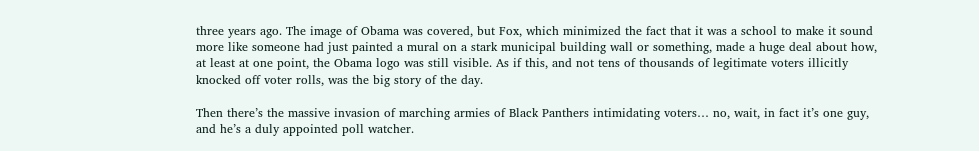three years ago. The image of Obama was covered, but Fox, which minimized the fact that it was a school to make it sound more like someone had just painted a mural on a stark municipal building wall or something, made a huge deal about how, at least at one point, the Obama logo was still visible. As if this, and not tens of thousands of legitimate voters illicitly knocked off voter rolls, was the big story of the day.

Then there’s the massive invasion of marching armies of Black Panthers intimidating voters… no, wait, in fact it’s one guy, and he’s a duly appointed poll watcher.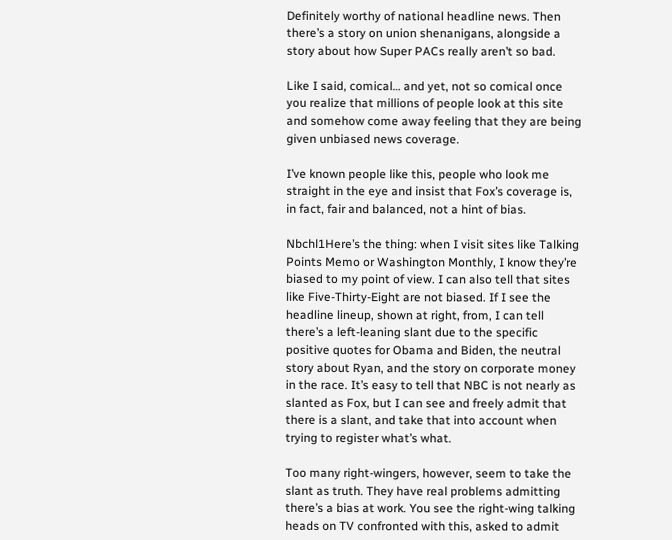Definitely worthy of national headline news. Then there’s a story on union shenanigans, alongside a story about how Super PACs really aren’t so bad.

Like I said, comical… and yet, not so comical once you realize that millions of people look at this site and somehow come away feeling that they are being given unbiased news coverage.

I’ve known people like this, people who look me straight in the eye and insist that Fox’s coverage is, in fact, fair and balanced, not a hint of bias.

Nbchl1Here’s the thing: when I visit sites like Talking Points Memo or Washington Monthly, I know they’re biased to my point of view. I can also tell that sites like Five-Thirty-Eight are not biased. If I see the headline lineup, shown at right, from, I can tell there’s a left-leaning slant due to the specific positive quotes for Obama and Biden, the neutral story about Ryan, and the story on corporate money in the race. It’s easy to tell that NBC is not nearly as slanted as Fox, but I can see and freely admit that there is a slant, and take that into account when trying to register what’s what.

Too many right-wingers, however, seem to take the slant as truth. They have real problems admitting there’s a bias at work. You see the right-wing talking heads on TV confronted with this, asked to admit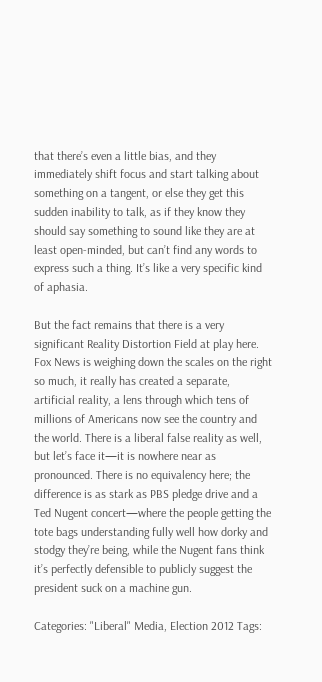that there’s even a little bias, and they immediately shift focus and start talking about something on a tangent, or else they get this sudden inability to talk, as if they know they should say something to sound like they are at least open-minded, but can’t find any words to express such a thing. It’s like a very specific kind of aphasia.

But the fact remains that there is a very significant Reality Distortion Field at play here. Fox News is weighing down the scales on the right so much, it really has created a separate, artificial reality, a lens through which tens of millions of Americans now see the country and the world. There is a liberal false reality as well, but let’s face it—it is nowhere near as pronounced. There is no equivalency here; the difference is as stark as PBS pledge drive and a Ted Nugent concert—where the people getting the tote bags understanding fully well how dorky and stodgy they’re being, while the Nugent fans think it’s perfectly defensible to publicly suggest the president suck on a machine gun.

Categories: "Liberal" Media, Election 2012 Tags: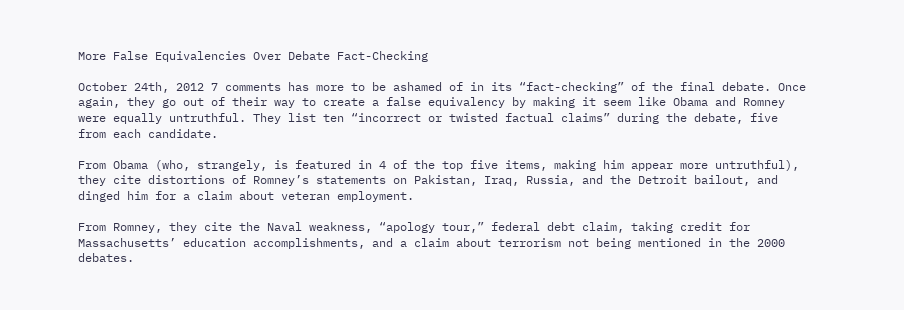More False Equivalencies Over Debate Fact-Checking

October 24th, 2012 7 comments has more to be ashamed of in its “fact-checking” of the final debate. Once again, they go out of their way to create a false equivalency by making it seem like Obama and Romney were equally untruthful. They list ten “incorrect or twisted factual claims” during the debate, five from each candidate.

From Obama (who, strangely, is featured in 4 of the top five items, making him appear more untruthful), they cite distortions of Romney’s statements on Pakistan, Iraq, Russia, and the Detroit bailout, and dinged him for a claim about veteran employment.

From Romney, they cite the Naval weakness, “apology tour,” federal debt claim, taking credit for Massachusetts’ education accomplishments, and a claim about terrorism not being mentioned in the 2000 debates.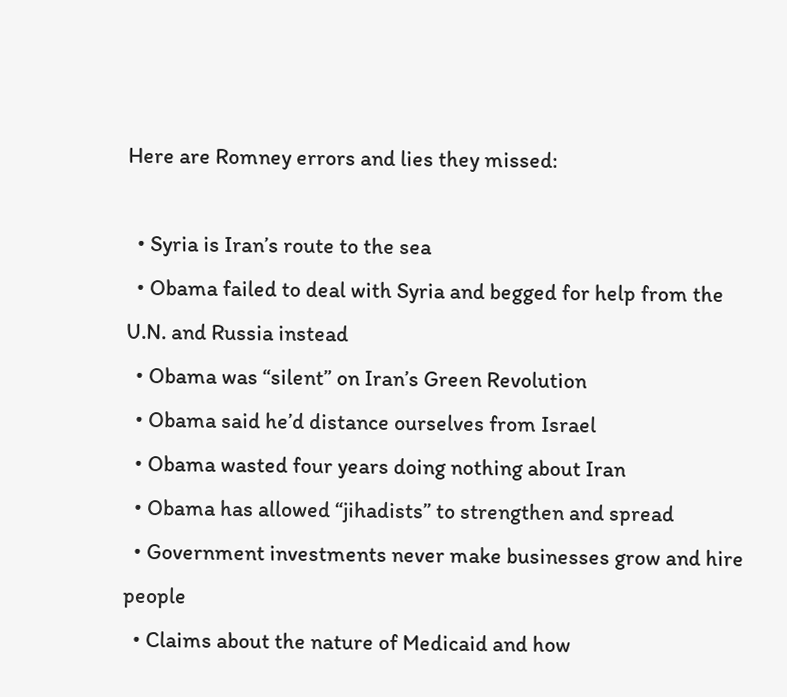Here are Romney errors and lies they missed:

  • Syria is Iran’s route to the sea
  • Obama failed to deal with Syria and begged for help from the U.N. and Russia instead
  • Obama was “silent” on Iran’s Green Revolution
  • Obama said he’d distance ourselves from Israel
  • Obama wasted four years doing nothing about Iran
  • Obama has allowed “jihadists” to strengthen and spread
  • Government investments never make businesses grow and hire people
  • Claims about the nature of Medicaid and how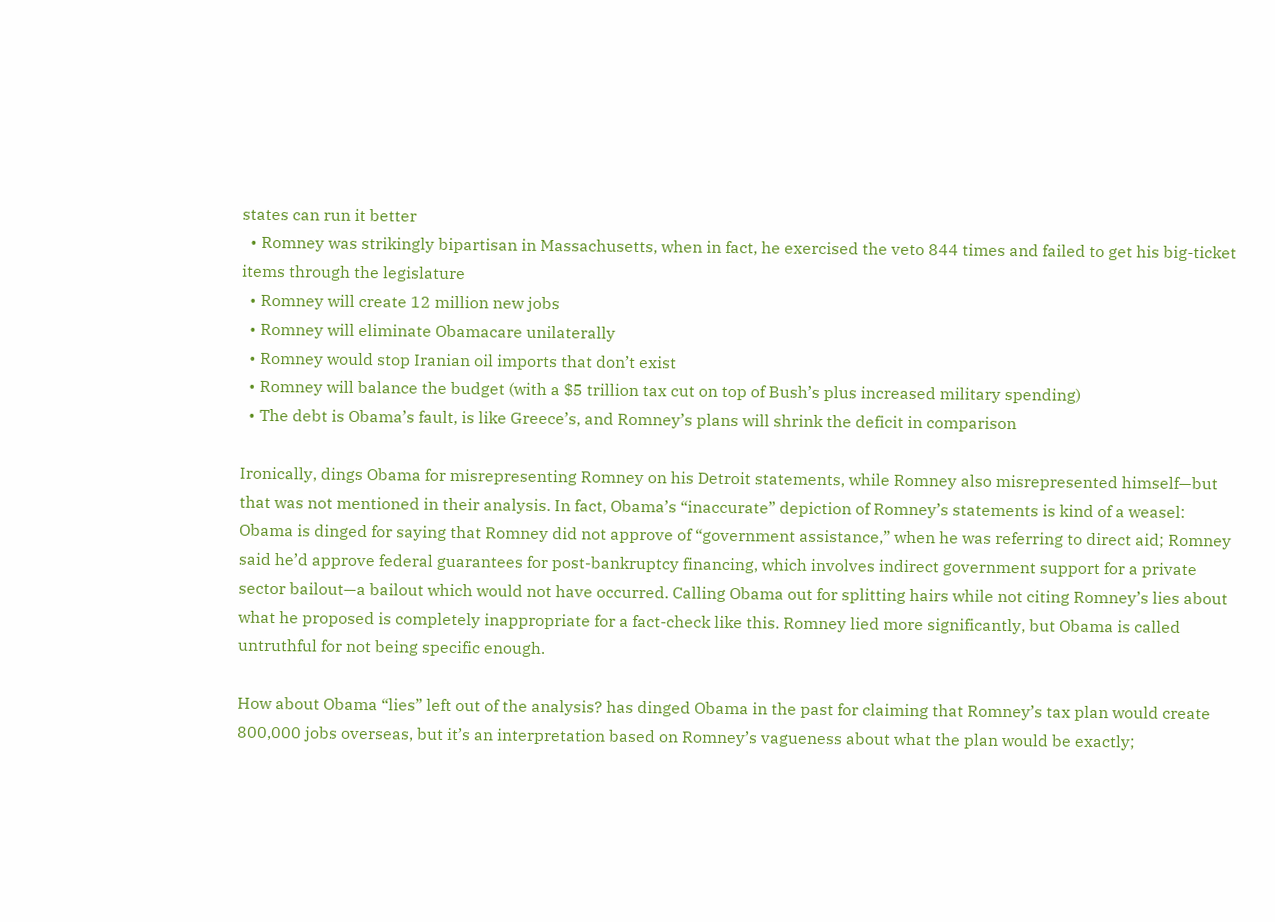states can run it better
  • Romney was strikingly bipartisan in Massachusetts, when in fact, he exercised the veto 844 times and failed to get his big-ticket items through the legislature
  • Romney will create 12 million new jobs
  • Romney will eliminate Obamacare unilaterally
  • Romney would stop Iranian oil imports that don’t exist
  • Romney will balance the budget (with a $5 trillion tax cut on top of Bush’s plus increased military spending)
  • The debt is Obama’s fault, is like Greece’s, and Romney’s plans will shrink the deficit in comparison

Ironically, dings Obama for misrepresenting Romney on his Detroit statements, while Romney also misrepresented himself—but that was not mentioned in their analysis. In fact, Obama’s “inaccurate” depiction of Romney’s statements is kind of a weasel: Obama is dinged for saying that Romney did not approve of “government assistance,” when he was referring to direct aid; Romney said he’d approve federal guarantees for post-bankruptcy financing, which involves indirect government support for a private sector bailout—a bailout which would not have occurred. Calling Obama out for splitting hairs while not citing Romney’s lies about what he proposed is completely inappropriate for a fact-check like this. Romney lied more significantly, but Obama is called untruthful for not being specific enough.

How about Obama “lies” left out of the analysis? has dinged Obama in the past for claiming that Romney’s tax plan would create 800,000 jobs overseas, but it’s an interpretation based on Romney’s vagueness about what the plan would be exactly;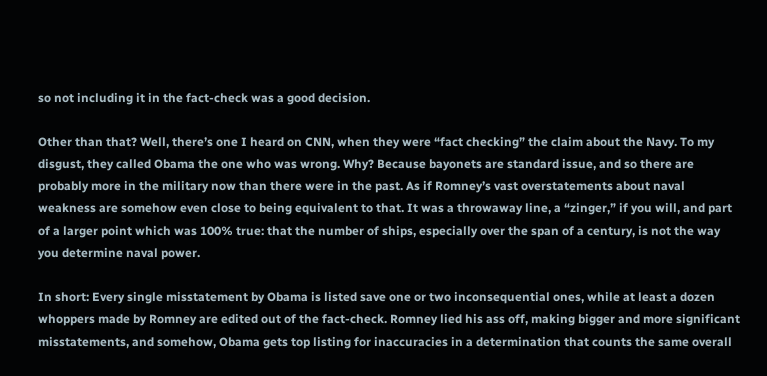so not including it in the fact-check was a good decision.

Other than that? Well, there’s one I heard on CNN, when they were “fact checking” the claim about the Navy. To my disgust, they called Obama the one who was wrong. Why? Because bayonets are standard issue, and so there are probably more in the military now than there were in the past. As if Romney’s vast overstatements about naval weakness are somehow even close to being equivalent to that. It was a throwaway line, a “zinger,” if you will, and part of a larger point which was 100% true: that the number of ships, especially over the span of a century, is not the way you determine naval power.

In short: Every single misstatement by Obama is listed save one or two inconsequential ones, while at least a dozen whoppers made by Romney are edited out of the fact-check. Romney lied his ass off, making bigger and more significant misstatements, and somehow, Obama gets top listing for inaccuracies in a determination that counts the same overall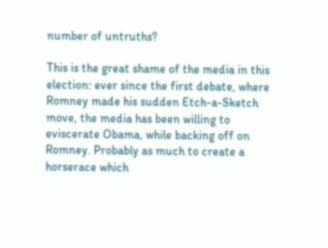number of untruths?

This is the great shame of the media in this election: ever since the first debate, where Romney made his sudden Etch-a-Sketch move, the media has been willing to eviscerate Obama, while backing off on Romney. Probably as much to create a horserace which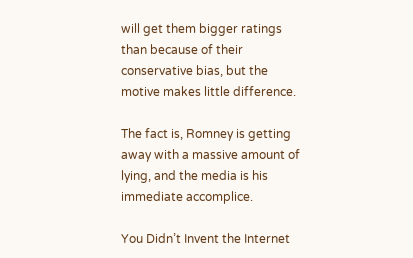will get them bigger ratings than because of their conservative bias, but the motive makes little difference.

The fact is, Romney is getting away with a massive amount of lying, and the media is his immediate accomplice.

You Didn’t Invent the Internet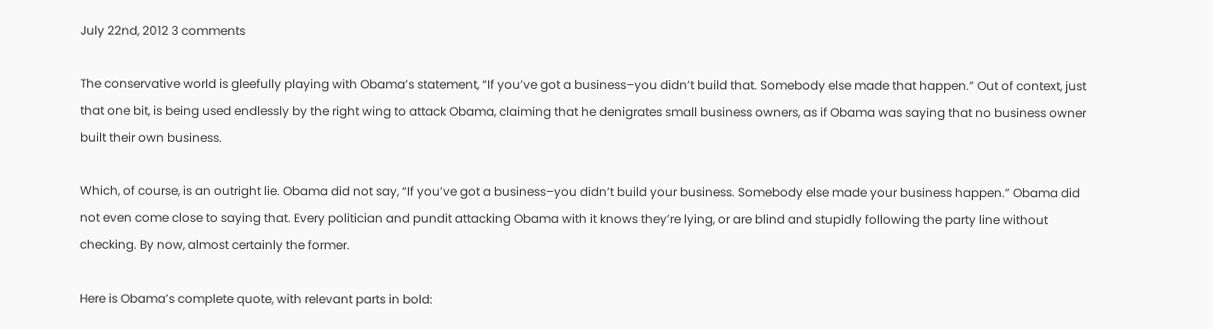July 22nd, 2012 3 comments

The conservative world is gleefully playing with Obama’s statement, “If you’ve got a business–you didn’t build that. Somebody else made that happen.” Out of context, just that one bit, is being used endlessly by the right wing to attack Obama, claiming that he denigrates small business owners, as if Obama was saying that no business owner built their own business.

Which, of course, is an outright lie. Obama did not say, “If you’ve got a business–you didn’t build your business. Somebody else made your business happen.” Obama did not even come close to saying that. Every politician and pundit attacking Obama with it knows they’re lying, or are blind and stupidly following the party line without checking. By now, almost certainly the former.

Here is Obama’s complete quote, with relevant parts in bold: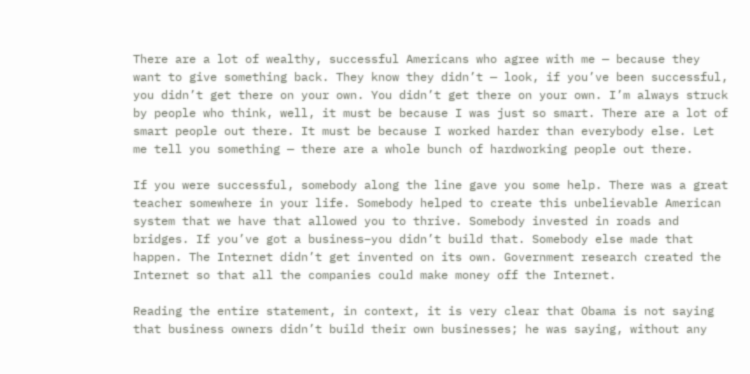There are a lot of wealthy, successful Americans who agree with me — because they want to give something back. They know they didn’t — look, if you’ve been successful, you didn’t get there on your own. You didn’t get there on your own. I’m always struck by people who think, well, it must be because I was just so smart. There are a lot of smart people out there. It must be because I worked harder than everybody else. Let me tell you something — there are a whole bunch of hardworking people out there.

If you were successful, somebody along the line gave you some help. There was a great teacher somewhere in your life. Somebody helped to create this unbelievable American system that we have that allowed you to thrive. Somebody invested in roads and bridges. If you’ve got a business–you didn’t build that. Somebody else made that happen. The Internet didn’t get invented on its own. Government research created the Internet so that all the companies could make money off the Internet.

Reading the entire statement, in context, it is very clear that Obama is not saying that business owners didn’t build their own businesses; he was saying, without any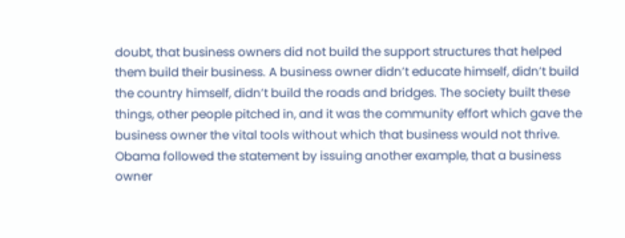doubt, that business owners did not build the support structures that helped them build their business. A business owner didn’t educate himself, didn’t build the country himself, didn’t build the roads and bridges. The society built these things, other people pitched in, and it was the community effort which gave the business owner the vital tools without which that business would not thrive. Obama followed the statement by issuing another example, that a business owner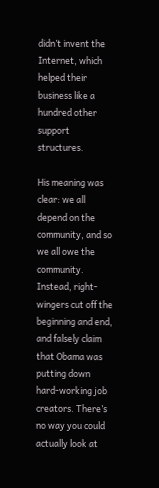didn’t invent the Internet, which helped their business like a hundred other support structures.

His meaning was clear: we all depend on the community, and so we all owe the community. Instead, right-wingers cut off the beginning and end, and falsely claim that Obama was putting down hard-working job creators. There’s no way you could actually look at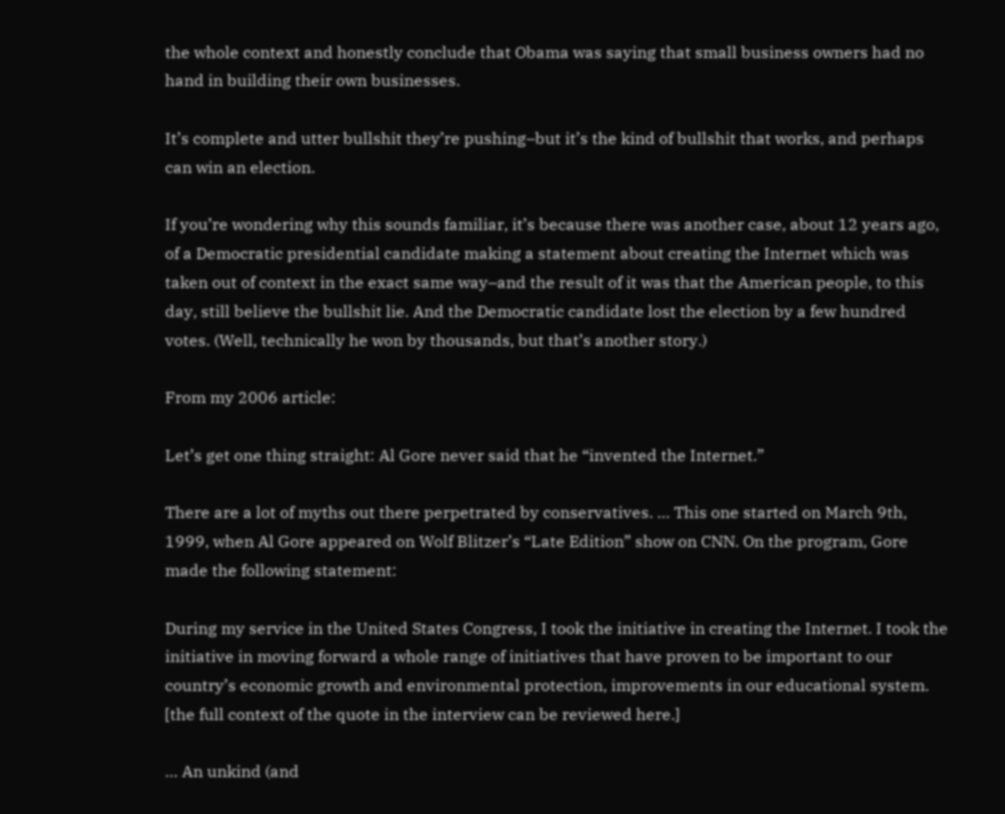the whole context and honestly conclude that Obama was saying that small business owners had no hand in building their own businesses.

It’s complete and utter bullshit they’re pushing–but it’s the kind of bullshit that works, and perhaps can win an election.

If you’re wondering why this sounds familiar, it’s because there was another case, about 12 years ago, of a Democratic presidential candidate making a statement about creating the Internet which was taken out of context in the exact same way–and the result of it was that the American people, to this day, still believe the bullshit lie. And the Democratic candidate lost the election by a few hundred votes. (Well, technically he won by thousands, but that’s another story.)

From my 2006 article:

Let’s get one thing straight: Al Gore never said that he “invented the Internet.”

There are a lot of myths out there perpetrated by conservatives. … This one started on March 9th, 1999, when Al Gore appeared on Wolf Blitzer’s “Late Edition” show on CNN. On the program, Gore made the following statement:

During my service in the United States Congress, I took the initiative in creating the Internet. I took the initiative in moving forward a whole range of initiatives that have proven to be important to our country’s economic growth and environmental protection, improvements in our educational system. [the full context of the quote in the interview can be reviewed here.]

… An unkind (and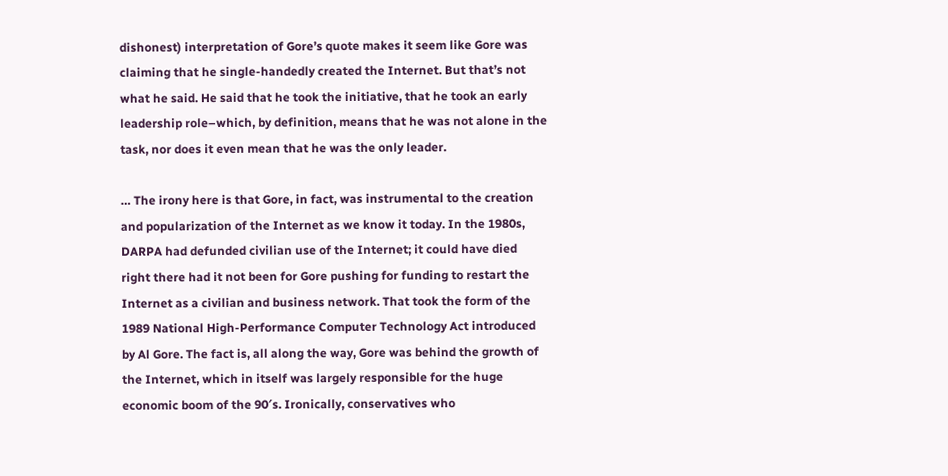dishonest) interpretation of Gore’s quote makes it seem like Gore was claiming that he single-handedly created the Internet. But that’s not what he said. He said that he took the initiative, that he took an early leadership role–which, by definition, means that he was not alone in the task, nor does it even mean that he was the only leader.

… The irony here is that Gore, in fact, was instrumental to the creation and popularization of the Internet as we know it today. In the 1980s, DARPA had defunded civilian use of the Internet; it could have died right there had it not been for Gore pushing for funding to restart the Internet as a civilian and business network. That took the form of the 1989 National High-Performance Computer Technology Act introduced by Al Gore. The fact is, all along the way, Gore was behind the growth of the Internet, which in itself was largely responsible for the huge economic boom of the 90′s. Ironically, conservatives who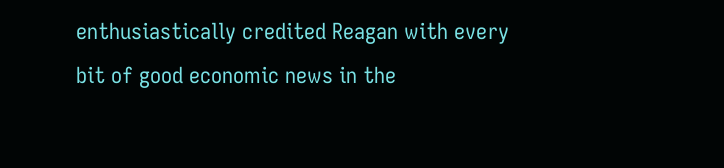enthusiastically credited Reagan with every bit of good economic news in the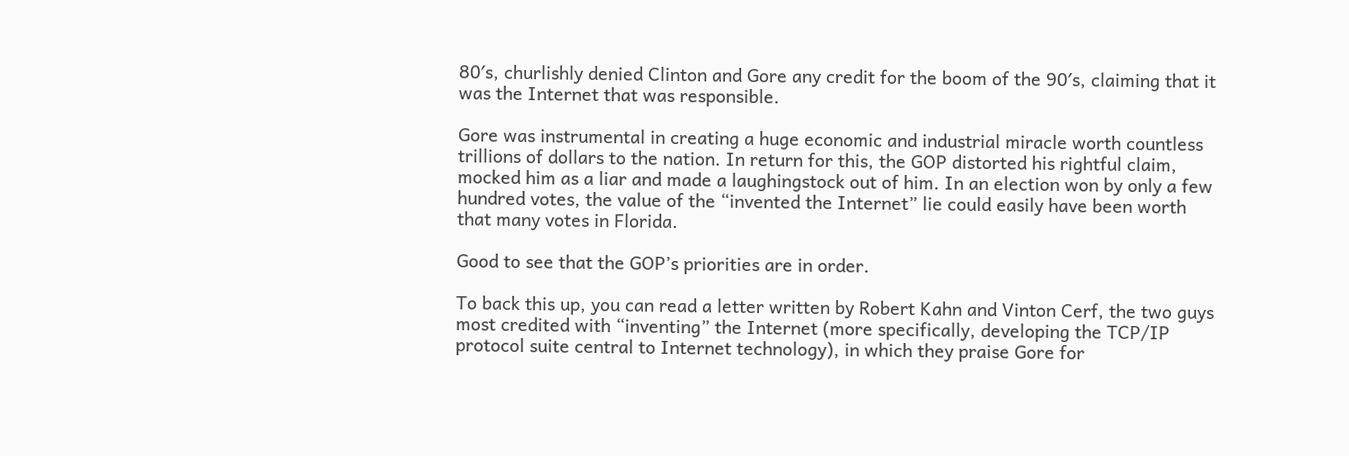80′s, churlishly denied Clinton and Gore any credit for the boom of the 90′s, claiming that it was the Internet that was responsible.

Gore was instrumental in creating a huge economic and industrial miracle worth countless trillions of dollars to the nation. In return for this, the GOP distorted his rightful claim, mocked him as a liar and made a laughingstock out of him. In an election won by only a few hundred votes, the value of the “invented the Internet” lie could easily have been worth that many votes in Florida.

Good to see that the GOP’s priorities are in order.

To back this up, you can read a letter written by Robert Kahn and Vinton Cerf, the two guys most credited with “inventing” the Internet (more specifically, developing the TCP/IP protocol suite central to Internet technology), in which they praise Gore for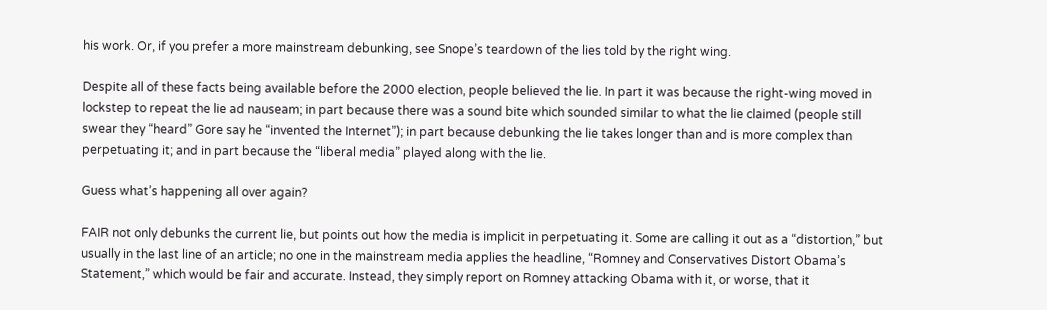his work. Or, if you prefer a more mainstream debunking, see Snope’s teardown of the lies told by the right wing.

Despite all of these facts being available before the 2000 election, people believed the lie. In part it was because the right-wing moved in lockstep to repeat the lie ad nauseam; in part because there was a sound bite which sounded similar to what the lie claimed (people still swear they “heard” Gore say he “invented the Internet”); in part because debunking the lie takes longer than and is more complex than perpetuating it; and in part because the “liberal media” played along with the lie.

Guess what’s happening all over again?

FAIR not only debunks the current lie, but points out how the media is implicit in perpetuating it. Some are calling it out as a “distortion,” but usually in the last line of an article; no one in the mainstream media applies the headline, “Romney and Conservatives Distort Obama’s Statement,” which would be fair and accurate. Instead, they simply report on Romney attacking Obama with it, or worse, that it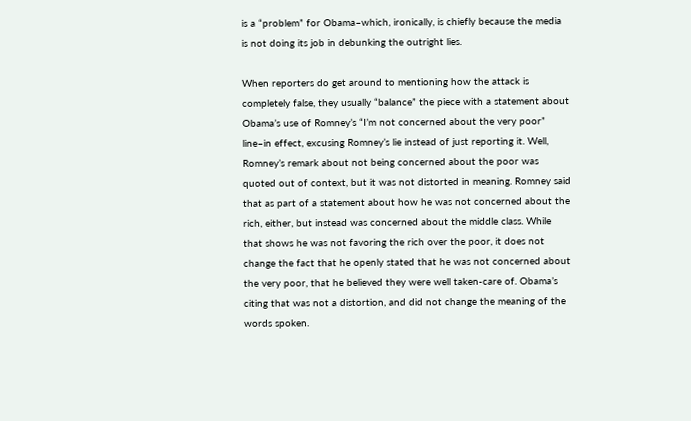is a “problem” for Obama–which, ironically, is chiefly because the media is not doing its job in debunking the outright lies.

When reporters do get around to mentioning how the attack is completely false, they usually “balance” the piece with a statement about Obama’s use of Romney’s “I’m not concerned about the very poor” line–in effect, excusing Romney’s lie instead of just reporting it. Well, Romney’s remark about not being concerned about the poor was quoted out of context, but it was not distorted in meaning. Romney said that as part of a statement about how he was not concerned about the rich, either, but instead was concerned about the middle class. While that shows he was not favoring the rich over the poor, it does not change the fact that he openly stated that he was not concerned about the very poor, that he believed they were well taken-care of. Obama’s citing that was not a distortion, and did not change the meaning of the words spoken.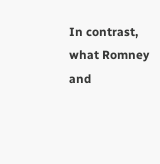In contrast, what Romney and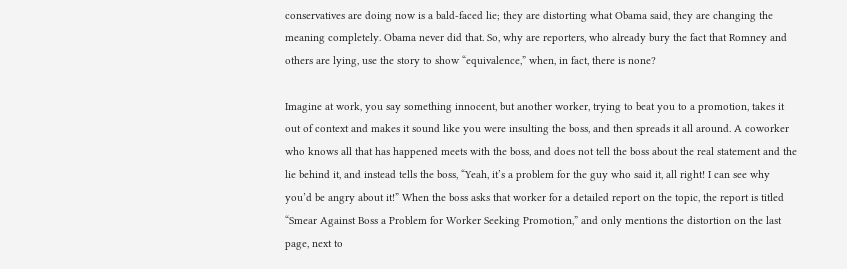conservatives are doing now is a bald-faced lie; they are distorting what Obama said, they are changing the meaning completely. Obama never did that. So, why are reporters, who already bury the fact that Romney and others are lying, use the story to show “equivalence,” when, in fact, there is none?

Imagine at work, you say something innocent, but another worker, trying to beat you to a promotion, takes it out of context and makes it sound like you were insulting the boss, and then spreads it all around. A coworker who knows all that has happened meets with the boss, and does not tell the boss about the real statement and the lie behind it, and instead tells the boss, “Yeah, it’s a problem for the guy who said it, all right! I can see why you’d be angry about it!” When the boss asks that worker for a detailed report on the topic, the report is titled “Smear Against Boss a Problem for Worker Seeking Promotion,” and only mentions the distortion on the last page, next to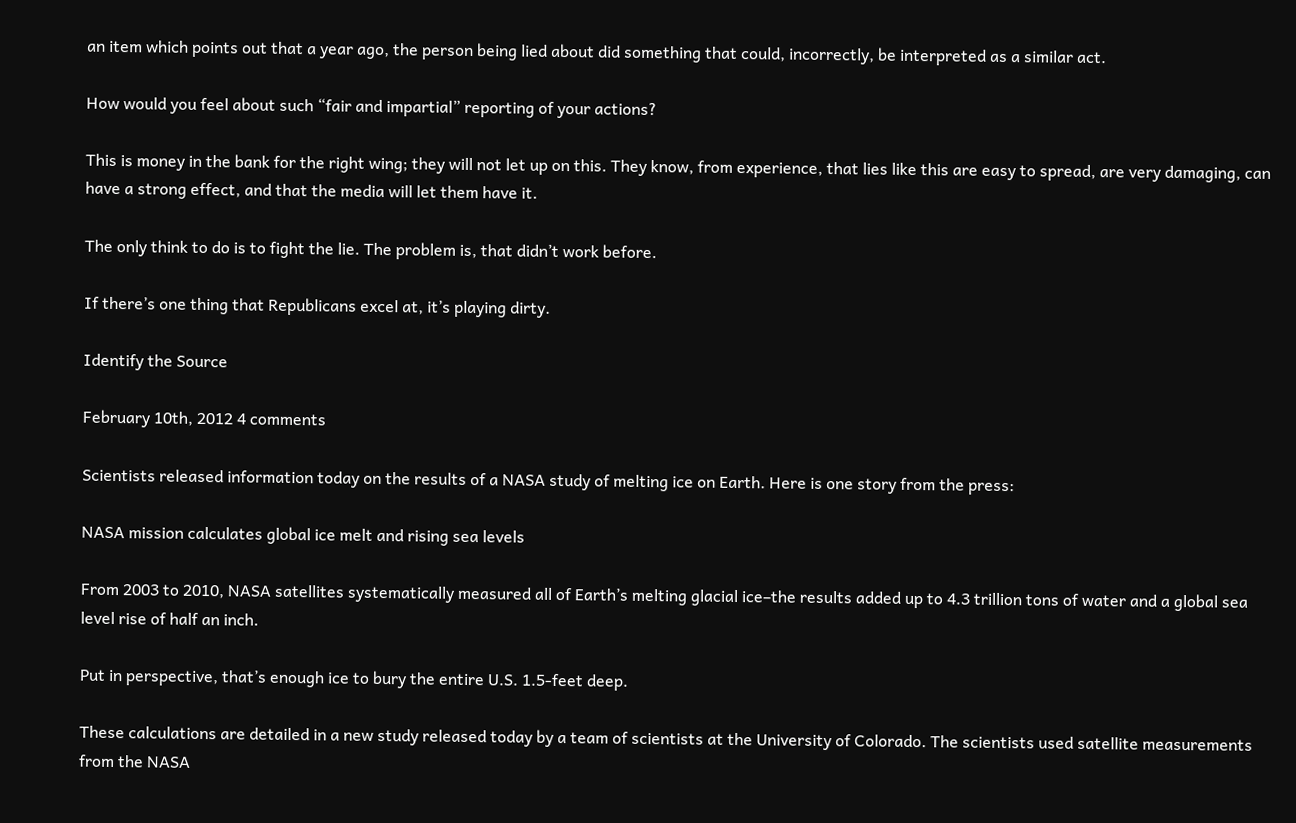an item which points out that a year ago, the person being lied about did something that could, incorrectly, be interpreted as a similar act.

How would you feel about such “fair and impartial” reporting of your actions?

This is money in the bank for the right wing; they will not let up on this. They know, from experience, that lies like this are easy to spread, are very damaging, can have a strong effect, and that the media will let them have it.

The only think to do is to fight the lie. The problem is, that didn’t work before.

If there’s one thing that Republicans excel at, it’s playing dirty.

Identify the Source

February 10th, 2012 4 comments

Scientists released information today on the results of a NASA study of melting ice on Earth. Here is one story from the press:

NASA mission calculates global ice melt and rising sea levels

From 2003 to 2010, NASA satellites systematically measured all of Earth’s melting glacial ice–the results added up to 4.3 trillion tons of water and a global sea level rise of half an inch.

Put in perspective, that’s enough ice to bury the entire U.S. 1.5-feet deep.

These calculations are detailed in a new study released today by a team of scientists at the University of Colorado. The scientists used satellite measurements from the NASA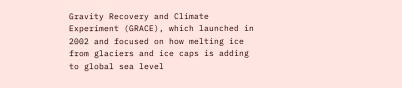Gravity Recovery and Climate Experiment (GRACE), which launched in 2002 and focused on how melting ice from glaciers and ice caps is adding to global sea level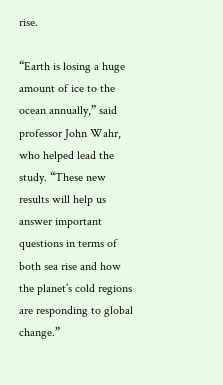rise.

“Earth is losing a huge amount of ice to the ocean annually,” said professor John Wahr, who helped lead the study. “These new results will help us answer important questions in terms of both sea rise and how the planet’s cold regions are responding to global change.”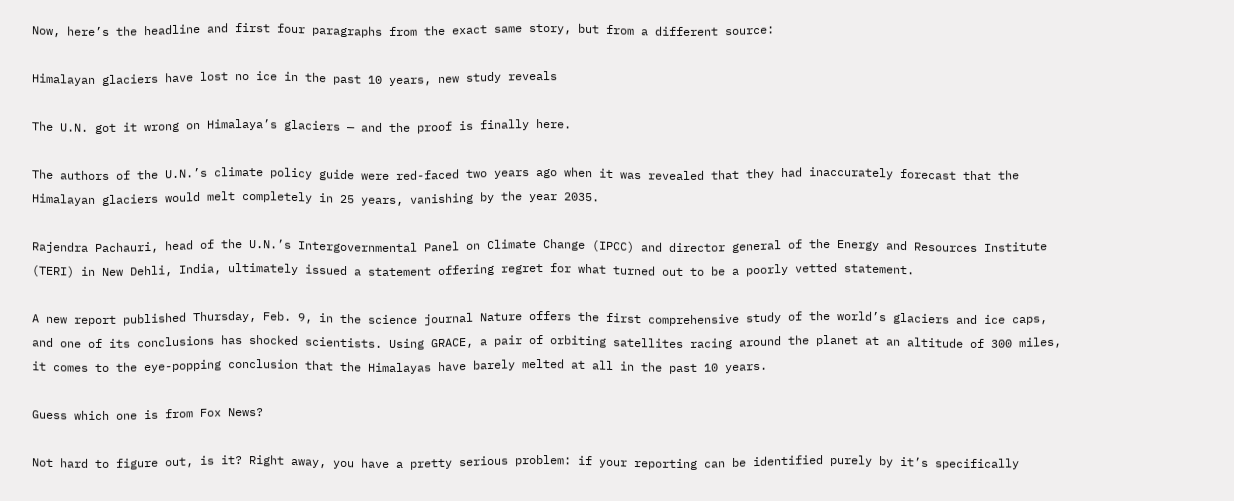Now, here’s the headline and first four paragraphs from the exact same story, but from a different source:

Himalayan glaciers have lost no ice in the past 10 years, new study reveals

The U.N. got it wrong on Himalaya’s glaciers — and the proof is finally here.

The authors of the U.N.’s climate policy guide were red-faced two years ago when it was revealed that they had inaccurately forecast that the Himalayan glaciers would melt completely in 25 years, vanishing by the year 2035.

Rajendra Pachauri, head of the U.N.’s Intergovernmental Panel on Climate Change (IPCC) and director general of the Energy and Resources Institute (TERI) in New Dehli, India, ultimately issued a statement offering regret for what turned out to be a poorly vetted statement.

A new report published Thursday, Feb. 9, in the science journal Nature offers the first comprehensive study of the world’s glaciers and ice caps, and one of its conclusions has shocked scientists. Using GRACE, a pair of orbiting satellites racing around the planet at an altitude of 300 miles, it comes to the eye-popping conclusion that the Himalayas have barely melted at all in the past 10 years.

Guess which one is from Fox News?

Not hard to figure out, is it? Right away, you have a pretty serious problem: if your reporting can be identified purely by it’s specifically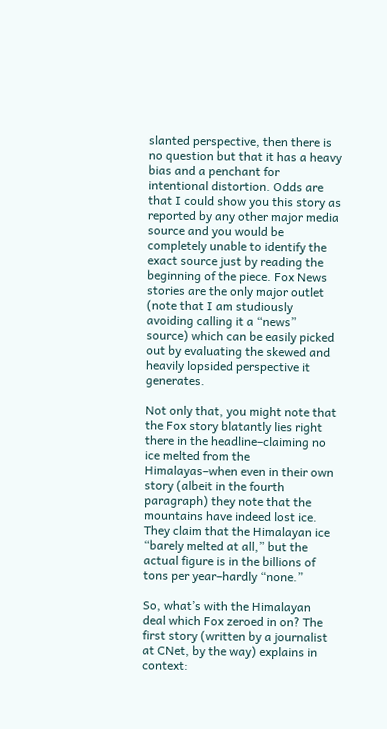slanted perspective, then there is no question but that it has a heavy bias and a penchant for intentional distortion. Odds are that I could show you this story as reported by any other major media source and you would be completely unable to identify the exact source just by reading the beginning of the piece. Fox News stories are the only major outlet (note that I am studiously avoiding calling it a “news” source) which can be easily picked out by evaluating the skewed and heavily lopsided perspective it generates.

Not only that, you might note that the Fox story blatantly lies right there in the headline–claiming no ice melted from the Himalayas–when even in their own story (albeit in the fourth paragraph) they note that the mountains have indeed lost ice. They claim that the Himalayan ice “barely melted at all,” but the actual figure is in the billions of tons per year–hardly “none.”

So, what’s with the Himalayan deal which Fox zeroed in on? The first story (written by a journalist at CNet, by the way) explains in context: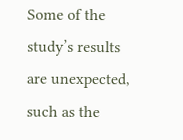Some of the study’s results are unexpected, such as the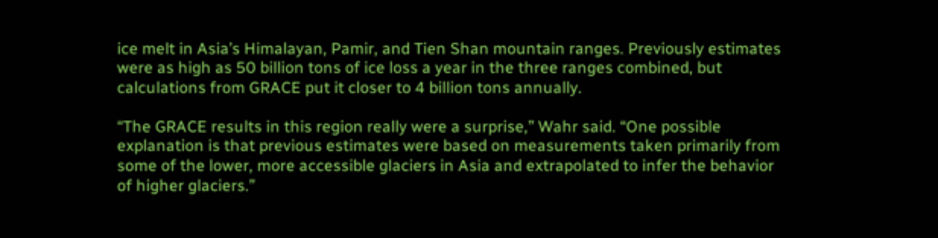ice melt in Asia’s Himalayan, Pamir, and Tien Shan mountain ranges. Previously estimates were as high as 50 billion tons of ice loss a year in the three ranges combined, but calculations from GRACE put it closer to 4 billion tons annually.

“The GRACE results in this region really were a surprise,” Wahr said. “One possible explanation is that previous estimates were based on measurements taken primarily from some of the lower, more accessible glaciers in Asia and extrapolated to infer the behavior of higher glaciers.”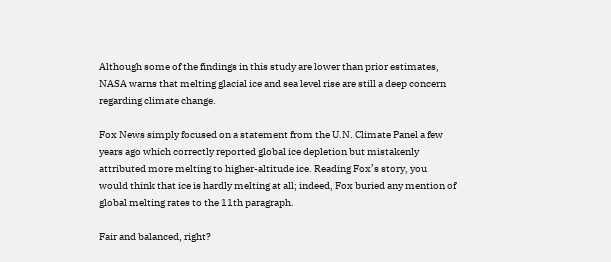Although some of the findings in this study are lower than prior estimates, NASA warns that melting glacial ice and sea level rise are still a deep concern regarding climate change.

Fox News simply focused on a statement from the U.N. Climate Panel a few years ago which correctly reported global ice depletion but mistakenly attributed more melting to higher-altitude ice. Reading Fox’s story, you would think that ice is hardly melting at all; indeed, Fox buried any mention of global melting rates to the 11th paragraph.

Fair and balanced, right?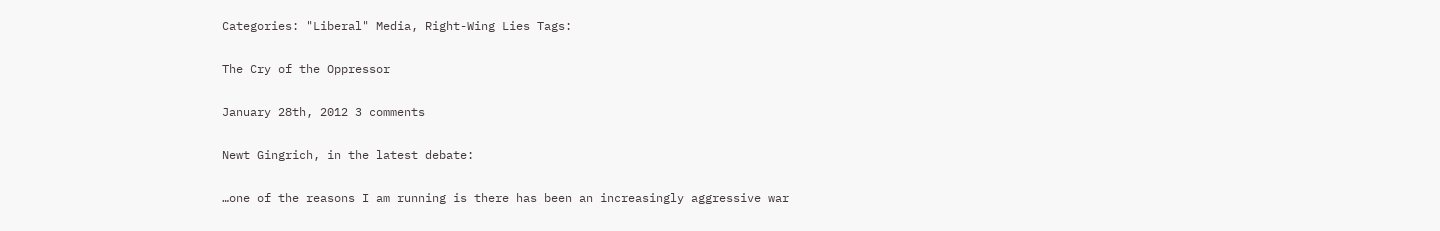Categories: "Liberal" Media, Right-Wing Lies Tags:

The Cry of the Oppressor

January 28th, 2012 3 comments

Newt Gingrich, in the latest debate:

…one of the reasons I am running is there has been an increasingly aggressive war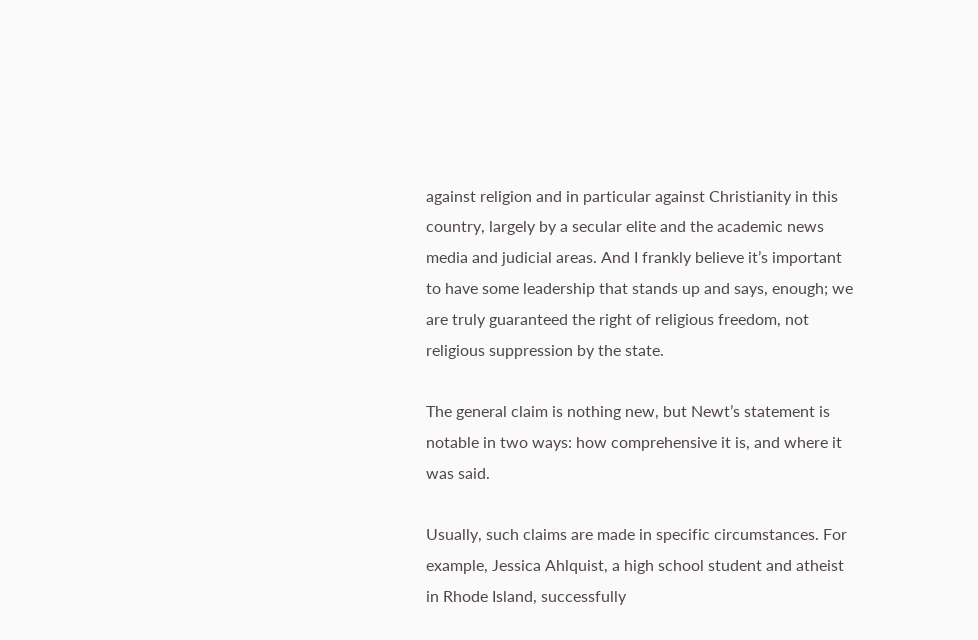against religion and in particular against Christianity in this country, largely by a secular elite and the academic news media and judicial areas. And I frankly believe it’s important to have some leadership that stands up and says, enough; we are truly guaranteed the right of religious freedom, not religious suppression by the state.

The general claim is nothing new, but Newt’s statement is notable in two ways: how comprehensive it is, and where it was said.

Usually, such claims are made in specific circumstances. For example, Jessica Ahlquist, a high school student and atheist in Rhode Island, successfully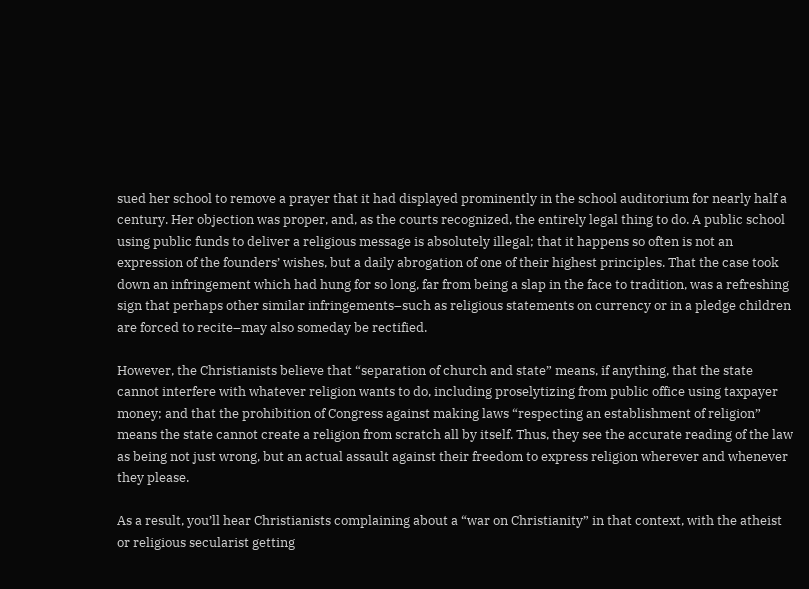sued her school to remove a prayer that it had displayed prominently in the school auditorium for nearly half a century. Her objection was proper, and, as the courts recognized, the entirely legal thing to do. A public school using public funds to deliver a religious message is absolutely illegal; that it happens so often is not an expression of the founders’ wishes, but a daily abrogation of one of their highest principles. That the case took down an infringement which had hung for so long, far from being a slap in the face to tradition, was a refreshing sign that perhaps other similar infringements–such as religious statements on currency or in a pledge children are forced to recite–may also someday be rectified.

However, the Christianists believe that “separation of church and state” means, if anything, that the state cannot interfere with whatever religion wants to do, including proselytizing from public office using taxpayer money; and that the prohibition of Congress against making laws “respecting an establishment of religion” means the state cannot create a religion from scratch all by itself. Thus, they see the accurate reading of the law as being not just wrong, but an actual assault against their freedom to express religion wherever and whenever they please.

As a result, you’ll hear Christianists complaining about a “war on Christianity” in that context, with the atheist or religious secularist getting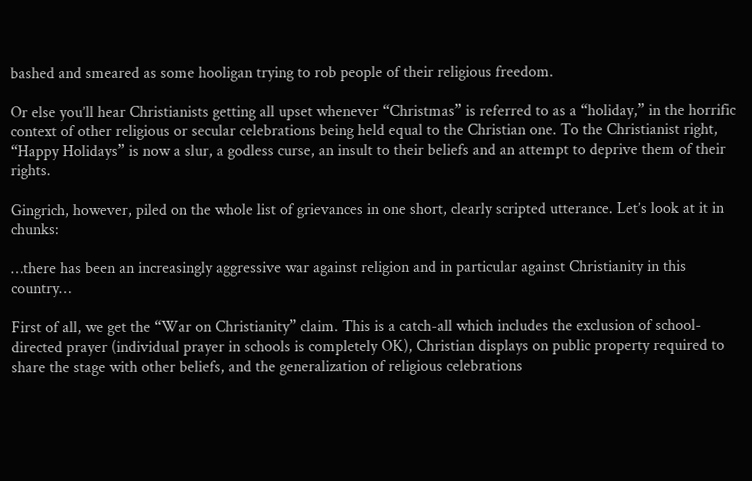bashed and smeared as some hooligan trying to rob people of their religious freedom.

Or else you’ll hear Christianists getting all upset whenever “Christmas” is referred to as a “holiday,” in the horrific context of other religious or secular celebrations being held equal to the Christian one. To the Christianist right, “Happy Holidays” is now a slur, a godless curse, an insult to their beliefs and an attempt to deprive them of their rights.

Gingrich, however, piled on the whole list of grievances in one short, clearly scripted utterance. Let’s look at it in chunks:

…there has been an increasingly aggressive war against religion and in particular against Christianity in this country…

First of all, we get the “War on Christianity” claim. This is a catch-all which includes the exclusion of school-directed prayer (individual prayer in schools is completely OK), Christian displays on public property required to share the stage with other beliefs, and the generalization of religious celebrations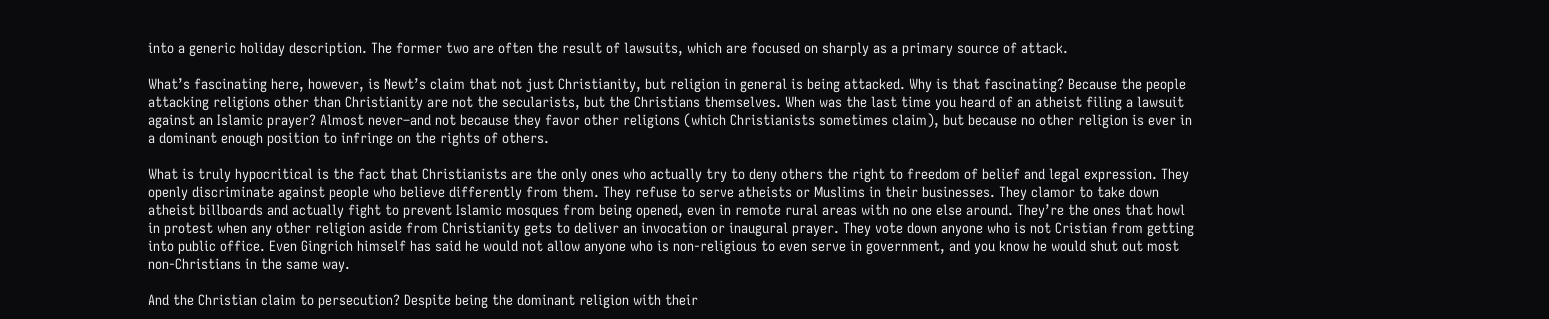into a generic holiday description. The former two are often the result of lawsuits, which are focused on sharply as a primary source of attack.

What’s fascinating here, however, is Newt’s claim that not just Christianity, but religion in general is being attacked. Why is that fascinating? Because the people attacking religions other than Christianity are not the secularists, but the Christians themselves. When was the last time you heard of an atheist filing a lawsuit against an Islamic prayer? Almost never–and not because they favor other religions (which Christianists sometimes claim), but because no other religion is ever in a dominant enough position to infringe on the rights of others.

What is truly hypocritical is the fact that Christianists are the only ones who actually try to deny others the right to freedom of belief and legal expression. They openly discriminate against people who believe differently from them. They refuse to serve atheists or Muslims in their businesses. They clamor to take down atheist billboards and actually fight to prevent Islamic mosques from being opened, even in remote rural areas with no one else around. They’re the ones that howl in protest when any other religion aside from Christianity gets to deliver an invocation or inaugural prayer. They vote down anyone who is not Cristian from getting into public office. Even Gingrich himself has said he would not allow anyone who is non-religious to even serve in government, and you know he would shut out most non-Christians in the same way.

And the Christian claim to persecution? Despite being the dominant religion with their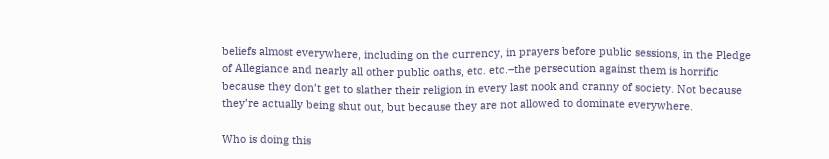beliefs almost everywhere, including on the currency, in prayers before public sessions, in the Pledge of Allegiance and nearly all other public oaths, etc. etc.–the persecution against them is horrific because they don’t get to slather their religion in every last nook and cranny of society. Not because they’re actually being shut out, but because they are not allowed to dominate everywhere.

Who is doing this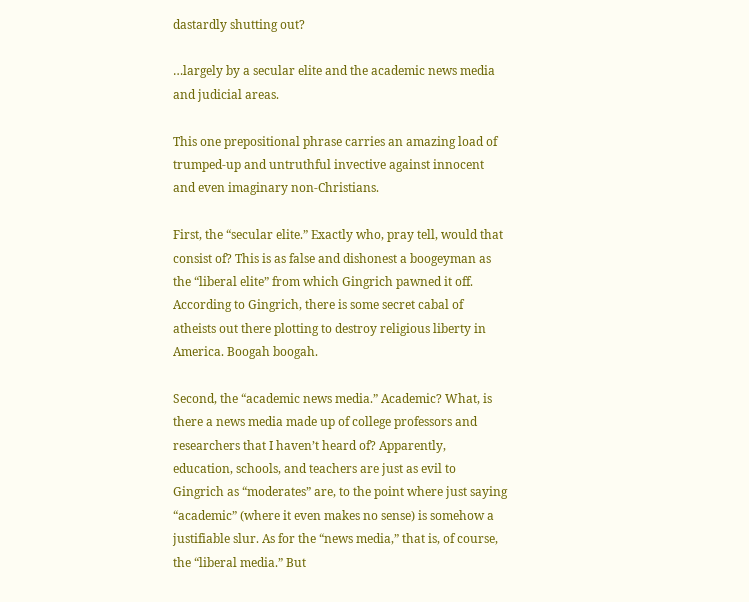dastardly shutting out?

…largely by a secular elite and the academic news media and judicial areas.

This one prepositional phrase carries an amazing load of trumped-up and untruthful invective against innocent and even imaginary non-Christians.

First, the “secular elite.” Exactly who, pray tell, would that consist of? This is as false and dishonest a boogeyman as the “liberal elite” from which Gingrich pawned it off. According to Gingrich, there is some secret cabal of atheists out there plotting to destroy religious liberty in America. Boogah boogah.

Second, the “academic news media.” Academic? What, is there a news media made up of college professors and researchers that I haven’t heard of? Apparently, education, schools, and teachers are just as evil to Gingrich as “moderates” are, to the point where just saying “academic” (where it even makes no sense) is somehow a justifiable slur. As for the “news media,” that is, of course, the “liberal media.” But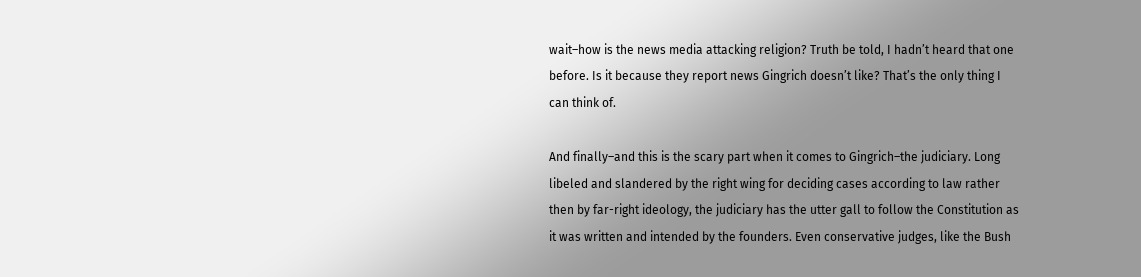wait–how is the news media attacking religion? Truth be told, I hadn’t heard that one before. Is it because they report news Gingrich doesn’t like? That’s the only thing I can think of.

And finally–and this is the scary part when it comes to Gingrich–the judiciary. Long libeled and slandered by the right wing for deciding cases according to law rather then by far-right ideology, the judiciary has the utter gall to follow the Constitution as it was written and intended by the founders. Even conservative judges, like the Bush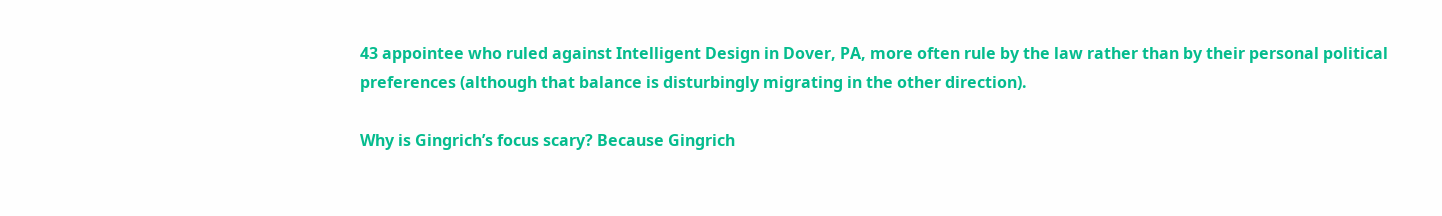43 appointee who ruled against Intelligent Design in Dover, PA, more often rule by the law rather than by their personal political preferences (although that balance is disturbingly migrating in the other direction).

Why is Gingrich’s focus scary? Because Gingrich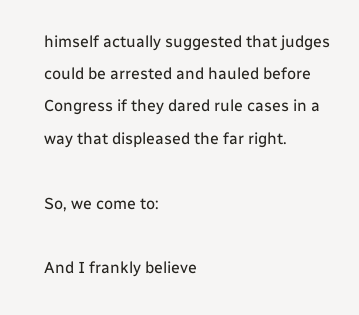himself actually suggested that judges could be arrested and hauled before Congress if they dared rule cases in a way that displeased the far right.

So, we come to:

And I frankly believe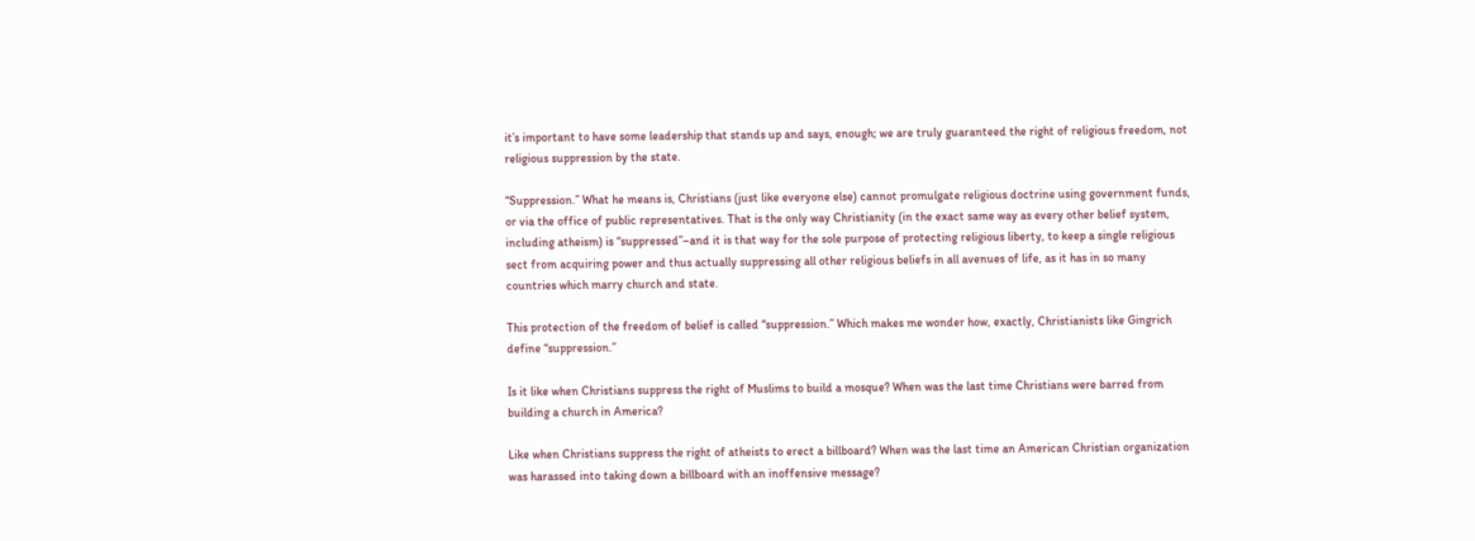it’s important to have some leadership that stands up and says, enough; we are truly guaranteed the right of religious freedom, not religious suppression by the state.

“Suppression.” What he means is, Christians (just like everyone else) cannot promulgate religious doctrine using government funds, or via the office of public representatives. That is the only way Christianity (in the exact same way as every other belief system, including atheism) is “suppressed”–and it is that way for the sole purpose of protecting religious liberty, to keep a single religious sect from acquiring power and thus actually suppressing all other religious beliefs in all avenues of life, as it has in so many countries which marry church and state.

This protection of the freedom of belief is called “suppression.” Which makes me wonder how, exactly, Christianists like Gingrich define “suppression.”

Is it like when Christians suppress the right of Muslims to build a mosque? When was the last time Christians were barred from building a church in America?

Like when Christians suppress the right of atheists to erect a billboard? When was the last time an American Christian organization was harassed into taking down a billboard with an inoffensive message?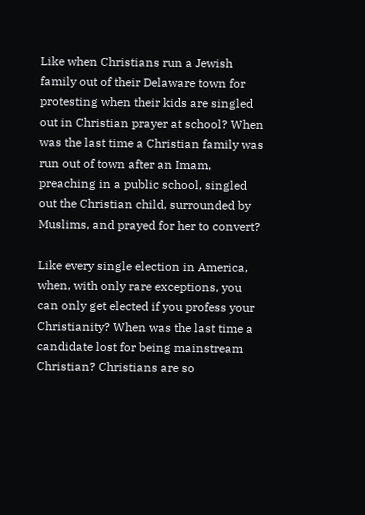Like when Christians run a Jewish family out of their Delaware town for protesting when their kids are singled out in Christian prayer at school? When was the last time a Christian family was run out of town after an Imam, preaching in a public school, singled out the Christian child, surrounded by Muslims, and prayed for her to convert?

Like every single election in America, when, with only rare exceptions, you can only get elected if you profess your Christianity? When was the last time a candidate lost for being mainstream Christian? Christians are so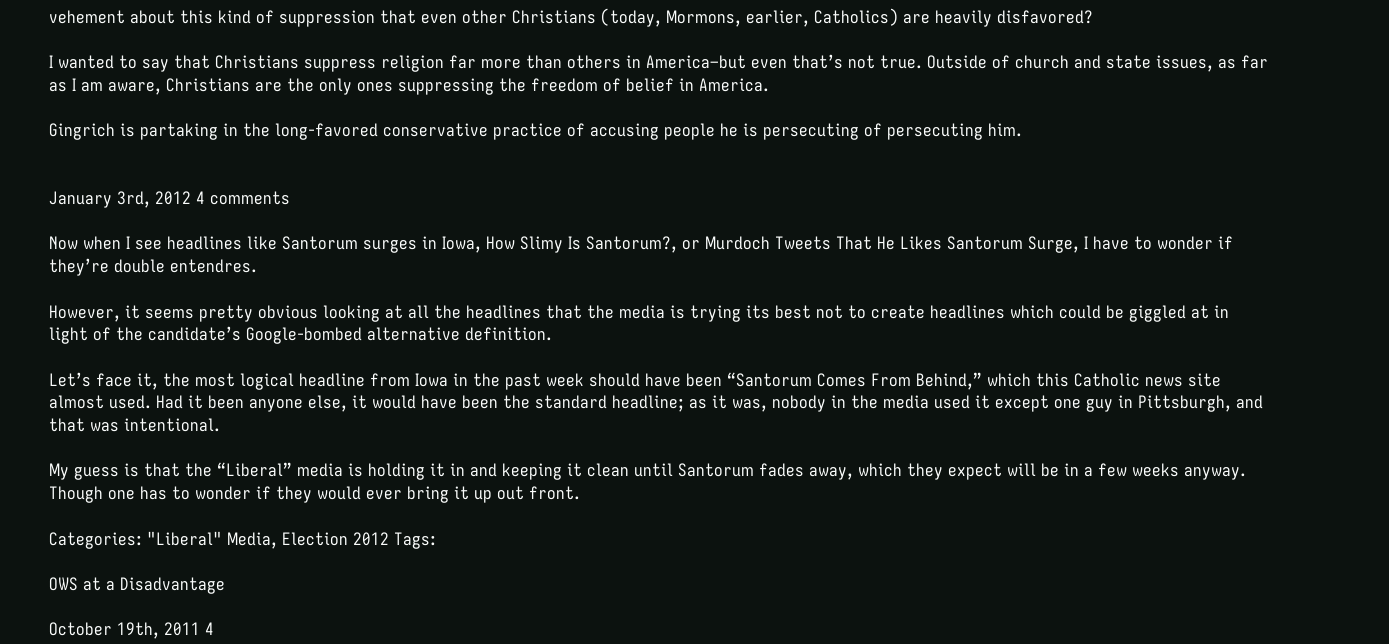vehement about this kind of suppression that even other Christians (today, Mormons, earlier, Catholics) are heavily disfavored?

I wanted to say that Christians suppress religion far more than others in America–but even that’s not true. Outside of church and state issues, as far as I am aware, Christians are the only ones suppressing the freedom of belief in America.

Gingrich is partaking in the long-favored conservative practice of accusing people he is persecuting of persecuting him.


January 3rd, 2012 4 comments

Now when I see headlines like Santorum surges in Iowa, How Slimy Is Santorum?, or Murdoch Tweets That He Likes Santorum Surge, I have to wonder if they’re double entendres.

However, it seems pretty obvious looking at all the headlines that the media is trying its best not to create headlines which could be giggled at in light of the candidate’s Google-bombed alternative definition.

Let’s face it, the most logical headline from Iowa in the past week should have been “Santorum Comes From Behind,” which this Catholic news site almost used. Had it been anyone else, it would have been the standard headline; as it was, nobody in the media used it except one guy in Pittsburgh, and that was intentional.

My guess is that the “Liberal” media is holding it in and keeping it clean until Santorum fades away, which they expect will be in a few weeks anyway. Though one has to wonder if they would ever bring it up out front.

Categories: "Liberal" Media, Election 2012 Tags:

OWS at a Disadvantage

October 19th, 2011 4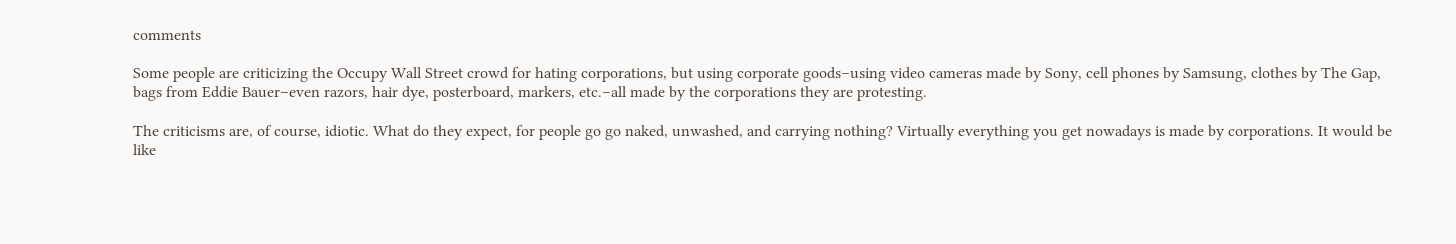comments

Some people are criticizing the Occupy Wall Street crowd for hating corporations, but using corporate goods–using video cameras made by Sony, cell phones by Samsung, clothes by The Gap, bags from Eddie Bauer–even razors, hair dye, posterboard, markers, etc.–all made by the corporations they are protesting.

The criticisms are, of course, idiotic. What do they expect, for people go go naked, unwashed, and carrying nothing? Virtually everything you get nowadays is made by corporations. It would be like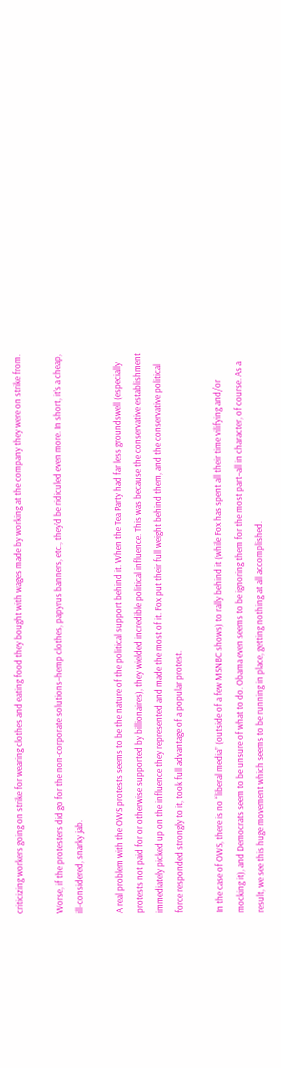criticizing workers going on strike for wearing clothes and eating food they bought with wages made by working at the company they were on strike from.

Worse, if the protesters did go for the non-corporate solutions–hemp clothes, papyrus banners, etc., they’d be ridiculed even more. In short, it’s a cheap, ill-considered, snarky jab.

A real problem with the OWS protests seems to be the nature of the political support behind it. When the Tea Party had far less groundswell (especially protests not paid for or otherwise supported by billionaires), they wielded incredible political influence. This was because the conservative establishment immediately picked up on the influence they represented and made the most of it. Fox put their full weight behind them, and the conservative political force responded strongly to it, took full advantage of a popular protest.

In the case of OWS, there is no “liberal media” (outside of a few MSNBC shows) to rally behind it (while Fox has spent all their time vilifying and/or mocking it), and Democrats seem to be unsure of what to do. Obama even seems to be ignoring them for the most part–all in character, of course. As a result, we see this huge movement which seems to be running in place, getting nothing at all accomplished.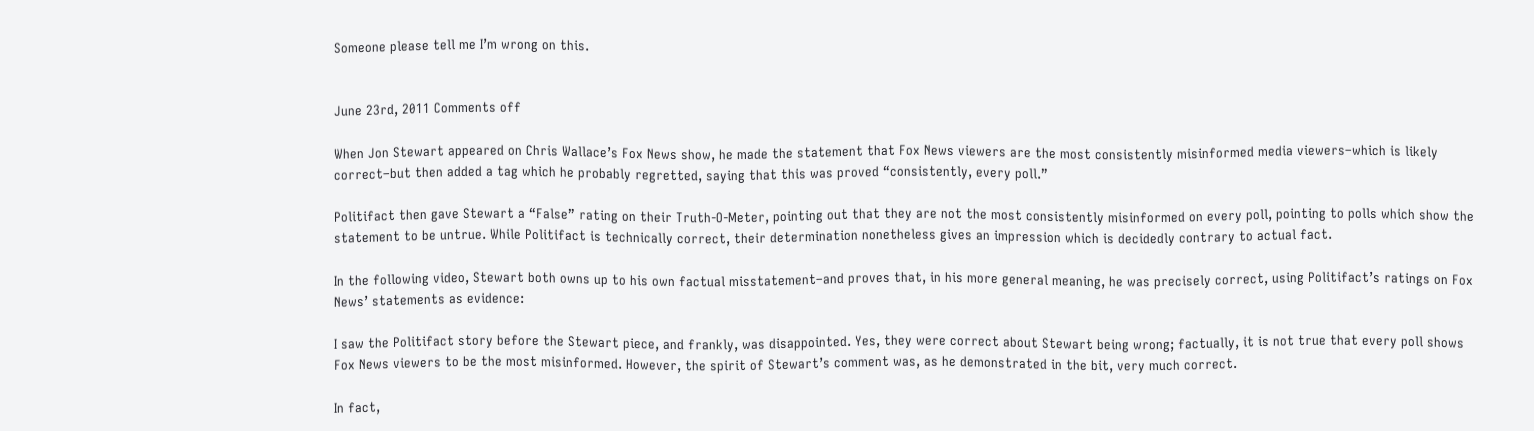Someone please tell me I’m wrong on this.


June 23rd, 2011 Comments off

When Jon Stewart appeared on Chris Wallace’s Fox News show, he made the statement that Fox News viewers are the most consistently misinformed media viewers–which is likely correct–but then added a tag which he probably regretted, saying that this was proved “consistently, every poll.”

Politifact then gave Stewart a “False” rating on their Truth-O-Meter, pointing out that they are not the most consistently misinformed on every poll, pointing to polls which show the statement to be untrue. While Politifact is technically correct, their determination nonetheless gives an impression which is decidedly contrary to actual fact.

In the following video, Stewart both owns up to his own factual misstatement–and proves that, in his more general meaning, he was precisely correct, using Politifact’s ratings on Fox News’ statements as evidence:

I saw the Politifact story before the Stewart piece, and frankly, was disappointed. Yes, they were correct about Stewart being wrong; factually, it is not true that every poll shows Fox News viewers to be the most misinformed. However, the spirit of Stewart’s comment was, as he demonstrated in the bit, very much correct.

In fact,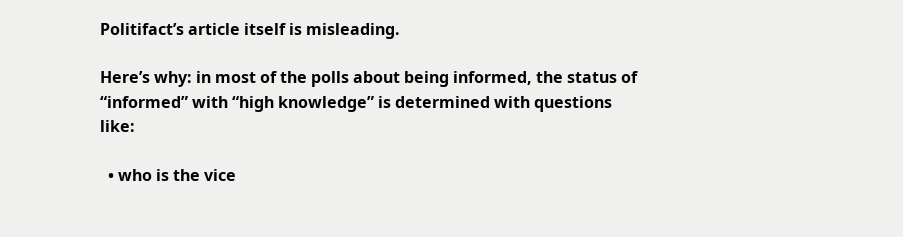Politifact’s article itself is misleading.

Here’s why: in most of the polls about being informed, the status of “informed” with “high knowledge” is determined with questions like:

  • who is the vice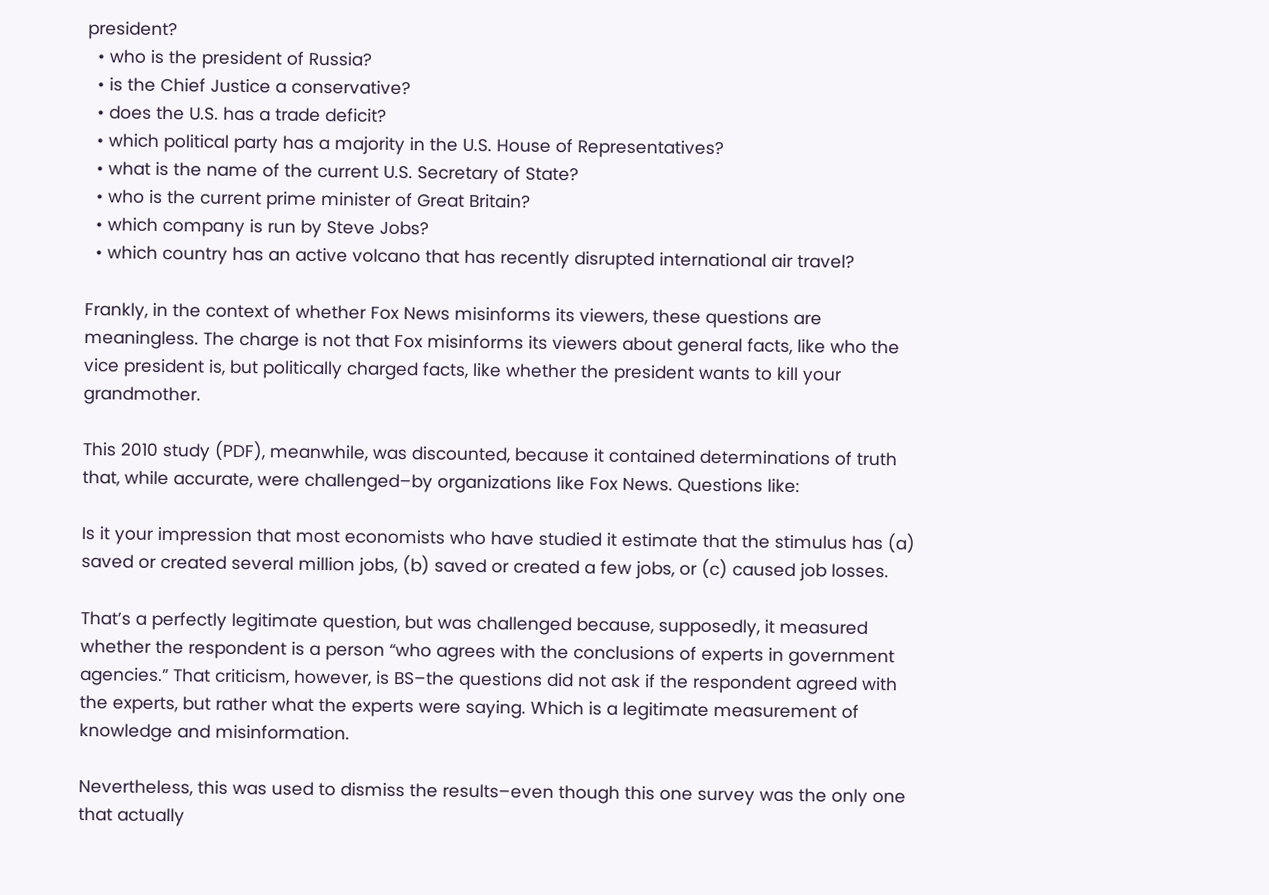president?
  • who is the president of Russia?
  • is the Chief Justice a conservative?
  • does the U.S. has a trade deficit?
  • which political party has a majority in the U.S. House of Representatives?
  • what is the name of the current U.S. Secretary of State?
  • who is the current prime minister of Great Britain?
  • which company is run by Steve Jobs?
  • which country has an active volcano that has recently disrupted international air travel?

Frankly, in the context of whether Fox News misinforms its viewers, these questions are meaningless. The charge is not that Fox misinforms its viewers about general facts, like who the vice president is, but politically charged facts, like whether the president wants to kill your grandmother.

This 2010 study (PDF), meanwhile, was discounted, because it contained determinations of truth that, while accurate, were challenged–by organizations like Fox News. Questions like:

Is it your impression that most economists who have studied it estimate that the stimulus has (a) saved or created several million jobs, (b) saved or created a few jobs, or (c) caused job losses.

That’s a perfectly legitimate question, but was challenged because, supposedly, it measured whether the respondent is a person “who agrees with the conclusions of experts in government agencies.” That criticism, however, is BS–the questions did not ask if the respondent agreed with the experts, but rather what the experts were saying. Which is a legitimate measurement of knowledge and misinformation.

Nevertheless, this was used to dismiss the results–even though this one survey was the only one that actually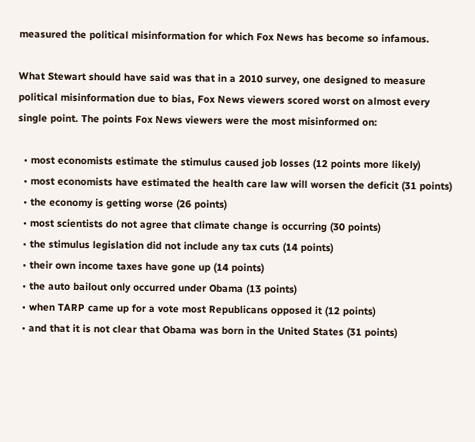measured the political misinformation for which Fox News has become so infamous.

What Stewart should have said was that in a 2010 survey, one designed to measure political misinformation due to bias, Fox News viewers scored worst on almost every single point. The points Fox News viewers were the most misinformed on:

  • most economists estimate the stimulus caused job losses (12 points more likely)
  • most economists have estimated the health care law will worsen the deficit (31 points)
  • the economy is getting worse (26 points)
  • most scientists do not agree that climate change is occurring (30 points)
  • the stimulus legislation did not include any tax cuts (14 points)
  • their own income taxes have gone up (14 points)
  • the auto bailout only occurred under Obama (13 points)
  • when TARP came up for a vote most Republicans opposed it (12 points)
  • and that it is not clear that Obama was born in the United States (31 points)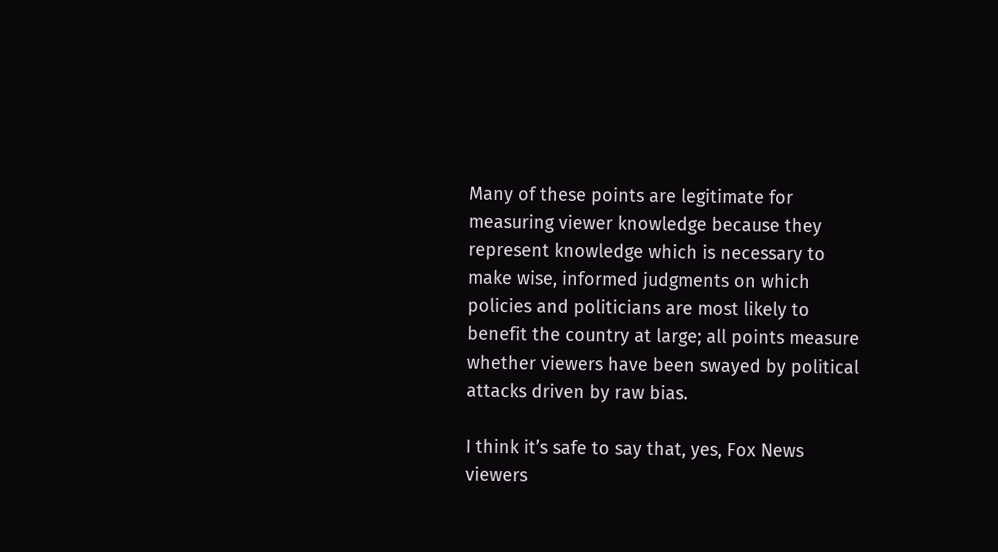Many of these points are legitimate for measuring viewer knowledge because they represent knowledge which is necessary to make wise, informed judgments on which policies and politicians are most likely to benefit the country at large; all points measure whether viewers have been swayed by political attacks driven by raw bias.

I think it’s safe to say that, yes, Fox News viewers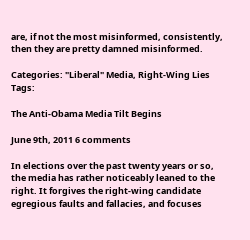are, if not the most misinformed, consistently, then they are pretty damned misinformed.

Categories: "Liberal" Media, Right-Wing Lies Tags:

The Anti-Obama Media Tilt Begins

June 9th, 2011 6 comments

In elections over the past twenty years or so, the media has rather noticeably leaned to the right. It forgives the right-wing candidate egregious faults and fallacies, and focuses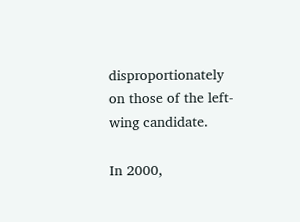disproportionately on those of the left-wing candidate.

In 2000,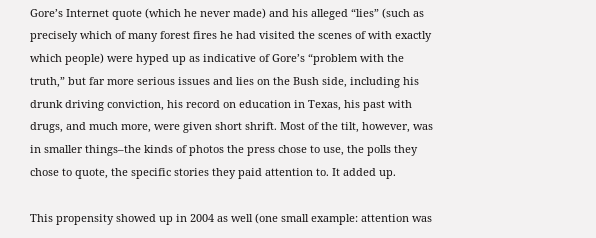Gore’s Internet quote (which he never made) and his alleged “lies” (such as precisely which of many forest fires he had visited the scenes of with exactly which people) were hyped up as indicative of Gore’s “problem with the truth,” but far more serious issues and lies on the Bush side, including his drunk driving conviction, his record on education in Texas, his past with drugs, and much more, were given short shrift. Most of the tilt, however, was in smaller things–the kinds of photos the press chose to use, the polls they chose to quote, the specific stories they paid attention to. It added up.

This propensity showed up in 2004 as well (one small example: attention was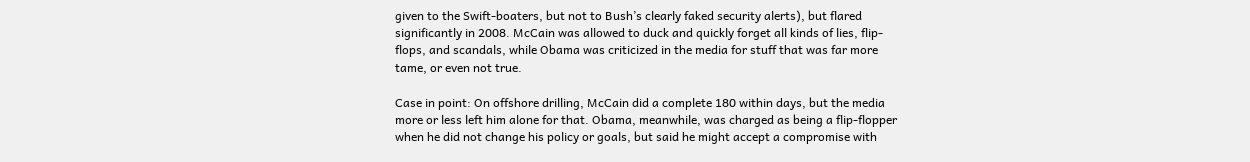given to the Swift-boaters, but not to Bush’s clearly faked security alerts), but flared significantly in 2008. McCain was allowed to duck and quickly forget all kinds of lies, flip-flops, and scandals, while Obama was criticized in the media for stuff that was far more tame, or even not true.

Case in point: On offshore drilling, McCain did a complete 180 within days, but the media more or less left him alone for that. Obama, meanwhile, was charged as being a flip-flopper when he did not change his policy or goals, but said he might accept a compromise with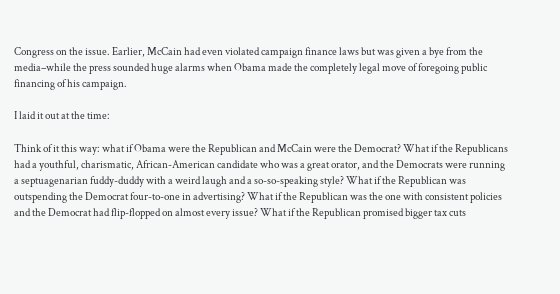Congress on the issue. Earlier, McCain had even violated campaign finance laws but was given a bye from the media–while the press sounded huge alarms when Obama made the completely legal move of foregoing public financing of his campaign.

I laid it out at the time:

Think of it this way: what if Obama were the Republican and McCain were the Democrat? What if the Republicans had a youthful, charismatic, African-American candidate who was a great orator, and the Democrats were running a septuagenarian fuddy-duddy with a weird laugh and a so-so-speaking style? What if the Republican was outspending the Democrat four-to-one in advertising? What if the Republican was the one with consistent policies and the Democrat had flip-flopped on almost every issue? What if the Republican promised bigger tax cuts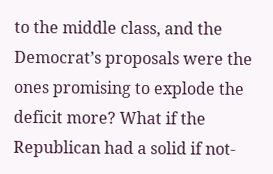to the middle class, and the Democrat’s proposals were the ones promising to explode the deficit more? What if the Republican had a solid if not-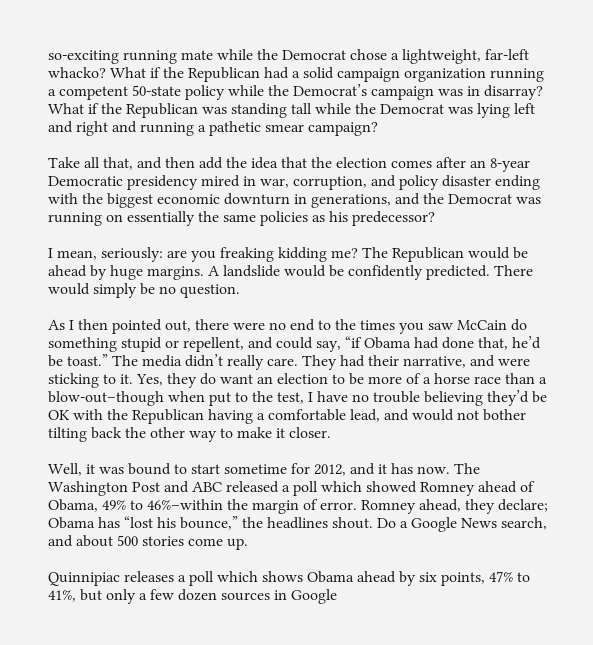so-exciting running mate while the Democrat chose a lightweight, far-left whacko? What if the Republican had a solid campaign organization running a competent 50-state policy while the Democrat’s campaign was in disarray? What if the Republican was standing tall while the Democrat was lying left and right and running a pathetic smear campaign?

Take all that, and then add the idea that the election comes after an 8-year Democratic presidency mired in war, corruption, and policy disaster ending with the biggest economic downturn in generations, and the Democrat was running on essentially the same policies as his predecessor?

I mean, seriously: are you freaking kidding me? The Republican would be ahead by huge margins. A landslide would be confidently predicted. There would simply be no question.

As I then pointed out, there were no end to the times you saw McCain do something stupid or repellent, and could say, “if Obama had done that, he’d be toast.” The media didn’t really care. They had their narrative, and were sticking to it. Yes, they do want an election to be more of a horse race than a blow-out–though when put to the test, I have no trouble believing they’d be OK with the Republican having a comfortable lead, and would not bother tilting back the other way to make it closer.

Well, it was bound to start sometime for 2012, and it has now. The Washington Post and ABC released a poll which showed Romney ahead of Obama, 49% to 46%–within the margin of error. Romney ahead, they declare; Obama has “lost his bounce,” the headlines shout. Do a Google News search, and about 500 stories come up.

Quinnipiac releases a poll which shows Obama ahead by six points, 47% to 41%, but only a few dozen sources in Google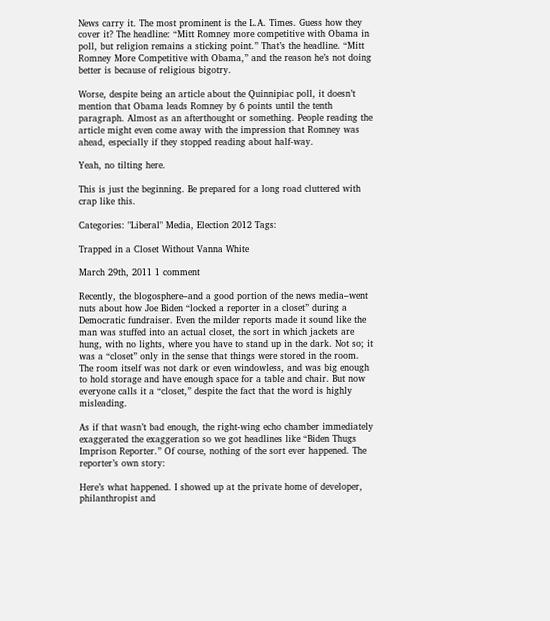News carry it. The most prominent is the L.A. Times. Guess how they cover it? The headline: “Mitt Romney more competitive with Obama in poll, but religion remains a sticking point.” That’s the headline. “Mitt Romney More Competitive with Obama,” and the reason he’s not doing better is because of religious bigotry.

Worse, despite being an article about the Quinnipiac poll, it doesn’t mention that Obama leads Romney by 6 points until the tenth paragraph. Almost as an afterthought or something. People reading the article might even come away with the impression that Romney was ahead, especially if they stopped reading about half-way.

Yeah, no tilting here.

This is just the beginning. Be prepared for a long road cluttered with crap like this.

Categories: "Liberal" Media, Election 2012 Tags:

Trapped in a Closet Without Vanna White

March 29th, 2011 1 comment

Recently, the blogosphere–and a good portion of the news media–went nuts about how Joe Biden “locked a reporter in a closet” during a Democratic fundraiser. Even the milder reports made it sound like the man was stuffed into an actual closet, the sort in which jackets are hung, with no lights, where you have to stand up in the dark. Not so; it was a “closet” only in the sense that things were stored in the room. The room itself was not dark or even windowless, and was big enough to hold storage and have enough space for a table and chair. But now everyone calls it a “closet,” despite the fact that the word is highly misleading.

As if that wasn’t bad enough, the right-wing echo chamber immediately exaggerated the exaggeration so we got headlines like “Biden Thugs Imprison Reporter.” Of course, nothing of the sort ever happened. The reporter’s own story:

Here’s what happened. I showed up at the private home of developer, philanthropist and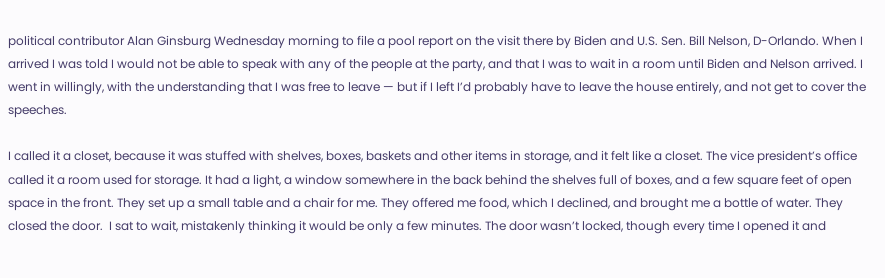political contributor Alan Ginsburg Wednesday morning to file a pool report on the visit there by Biden and U.S. Sen. Bill Nelson, D-Orlando. When I arrived I was told I would not be able to speak with any of the people at the party, and that I was to wait in a room until Biden and Nelson arrived. I went in willingly, with the understanding that I was free to leave — but if I left I’d probably have to leave the house entirely, and not get to cover the speeches.

I called it a closet, because it was stuffed with shelves, boxes, baskets and other items in storage, and it felt like a closet. The vice president’s office called it a room used for storage. It had a light, a window somewhere in the back behind the shelves full of boxes, and a few square feet of open space in the front. They set up a small table and a chair for me. They offered me food, which I declined, and brought me a bottle of water. They closed the door.  I sat to wait, mistakenly thinking it would be only a few minutes. The door wasn’t locked, though every time I opened it and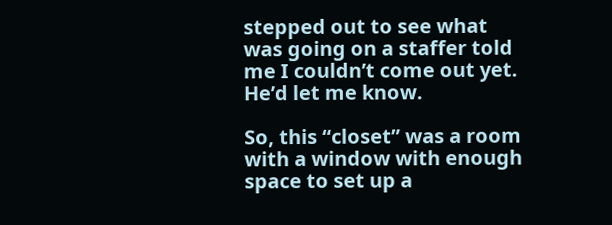stepped out to see what was going on a staffer told me I couldn’t come out yet. He’d let me know.

So, this “closet” was a room with a window with enough space to set up a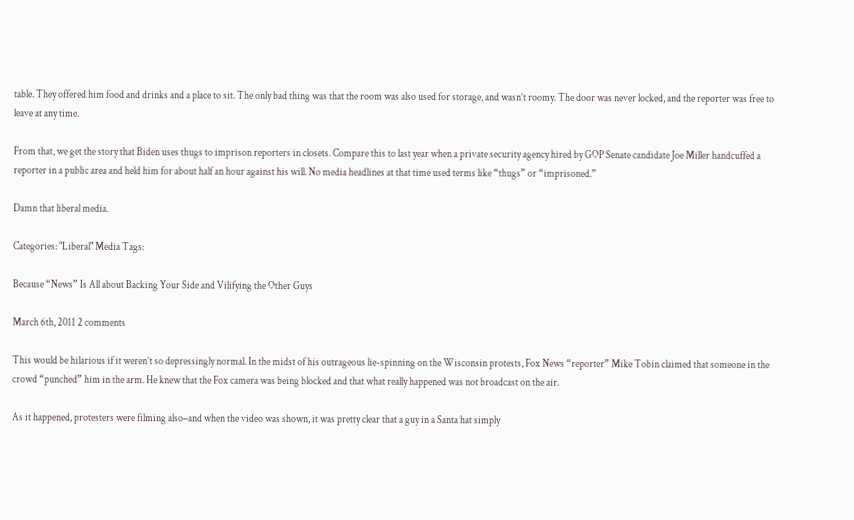table. They offered him food and drinks and a place to sit. The only bad thing was that the room was also used for storage, and wasn’t roomy. The door was never locked, and the reporter was free to leave at any time.

From that, we get the story that Biden uses thugs to imprison reporters in closets. Compare this to last year when a private security agency hired by GOP Senate candidate Joe Miller handcuffed a reporter in a public area and held him for about half an hour against his will. No media headlines at that time used terms like “thugs” or “imprisoned.”

Damn that liberal media.

Categories: "Liberal" Media Tags:

Because “News” Is All about Backing Your Side and Vilifying the Other Guys

March 6th, 2011 2 comments

This would be hilarious if it weren’t so depressingly normal. In the midst of his outrageous lie-spinning on the Wisconsin protests, Fox News “reporter” Mike Tobin claimed that someone in the crowd “punched” him in the arm. He knew that the Fox camera was being blocked and that what really happened was not broadcast on the air.

As it happened, protesters were filming also–and when the video was shown, it was pretty clear that a guy in a Santa hat simply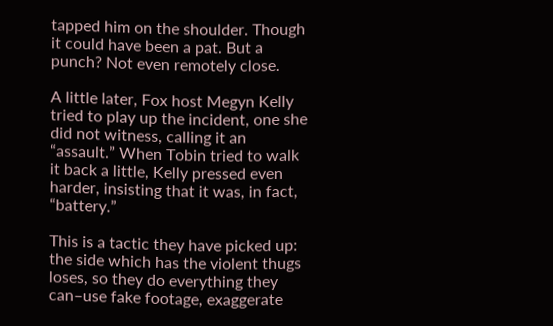tapped him on the shoulder. Though it could have been a pat. But a punch? Not even remotely close.

A little later, Fox host Megyn Kelly tried to play up the incident, one she did not witness, calling it an “assault.” When Tobin tried to walk it back a little, Kelly pressed even harder, insisting that it was, in fact, “battery.”

This is a tactic they have picked up: the side which has the violent thugs loses, so they do everything they can–use fake footage, exaggerate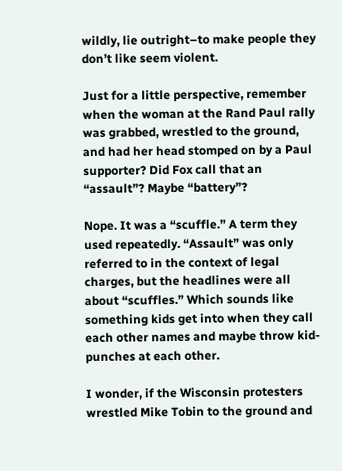wildly, lie outright–to make people they don’t like seem violent.

Just for a little perspective, remember when the woman at the Rand Paul rally was grabbed, wrestled to the ground, and had her head stomped on by a Paul supporter? Did Fox call that an “assault”? Maybe “battery”?

Nope. It was a “scuffle.” A term they used repeatedly. “Assault” was only referred to in the context of legal charges, but the headlines were all about “scuffles.” Which sounds like something kids get into when they call each other names and maybe throw kid-punches at each other.

I wonder, if the Wisconsin protesters wrestled Mike Tobin to the ground and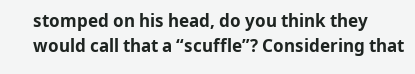stomped on his head, do you think they would call that a “scuffle”? Considering that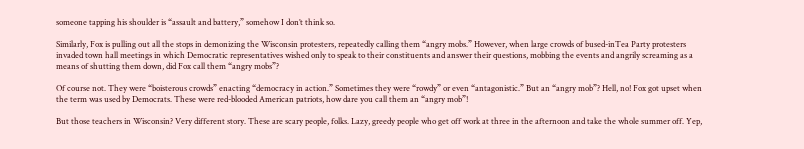someone tapping his shoulder is “assault and battery,” somehow I don’t think so.

Similarly, Fox is pulling out all the stops in demonizing the Wisconsin protesters, repeatedly calling them “angry mobs.” However, when large crowds of bused-inTea Party protesters invaded town hall meetings in which Democratic representatives wished only to speak to their constituents and answer their questions, mobbing the events and angrily screaming as a means of shutting them down, did Fox call them “angry mobs”?

Of course not. They were “boisterous crowds” enacting “democracy in action.” Sometimes they were “rowdy” or even “antagonistic.” But an “angry mob”? Hell, no! Fox got upset when the term was used by Democrats. These were red-blooded American patriots, how dare you call them an “angry mob”!

But those teachers in Wisconsin? Very different story. These are scary people, folks. Lazy, greedy people who get off work at three in the afternoon and take the whole summer off. Yep,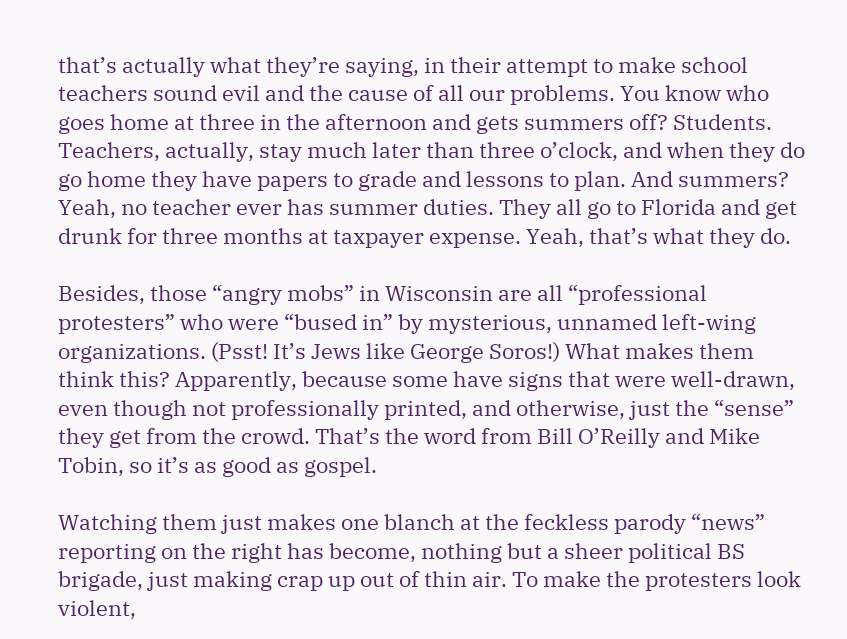that’s actually what they’re saying, in their attempt to make school teachers sound evil and the cause of all our problems. You know who goes home at three in the afternoon and gets summers off? Students. Teachers, actually, stay much later than three o’clock, and when they do go home they have papers to grade and lessons to plan. And summers? Yeah, no teacher ever has summer duties. They all go to Florida and get drunk for three months at taxpayer expense. Yeah, that’s what they do.

Besides, those “angry mobs” in Wisconsin are all “professional protesters” who were “bused in” by mysterious, unnamed left-wing organizations. (Psst! It’s Jews like George Soros!) What makes them think this? Apparently, because some have signs that were well-drawn, even though not professionally printed, and otherwise, just the “sense” they get from the crowd. That’s the word from Bill O’Reilly and Mike Tobin, so it’s as good as gospel.

Watching them just makes one blanch at the feckless parody “news” reporting on the right has become, nothing but a sheer political BS brigade, just making crap up out of thin air. To make the protesters look violent,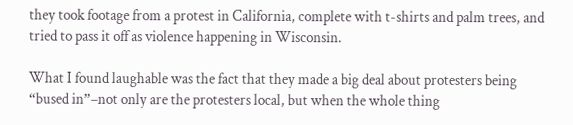they took footage from a protest in California, complete with t-shirts and palm trees, and tried to pass it off as violence happening in Wisconsin.

What I found laughable was the fact that they made a big deal about protesters being “bused in”–not only are the protesters local, but when the whole thing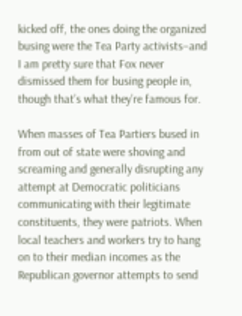kicked off, the ones doing the organized busing were the Tea Party activists–and I am pretty sure that Fox never dismissed them for busing people in, though that’s what they’re famous for.

When masses of Tea Partiers bused in from out of state were shoving and screaming and generally disrupting any attempt at Democratic politicians communicating with their legitimate constituents, they were patriots. When local teachers and workers try to hang on to their median incomes as the Republican governor attempts to send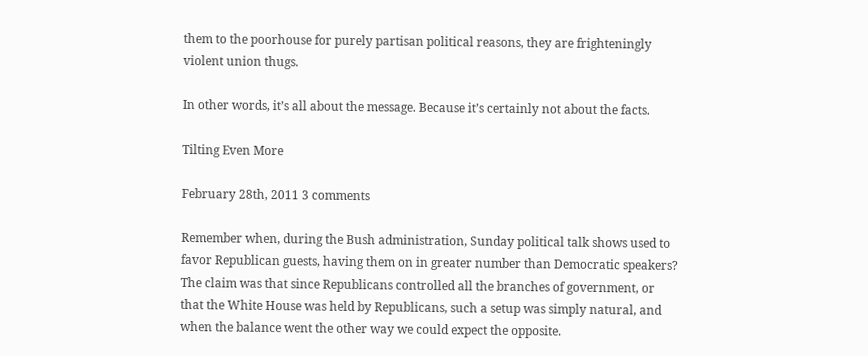them to the poorhouse for purely partisan political reasons, they are frighteningly violent union thugs.

In other words, it’s all about the message. Because it’s certainly not about the facts.

Tilting Even More

February 28th, 2011 3 comments

Remember when, during the Bush administration, Sunday political talk shows used to favor Republican guests, having them on in greater number than Democratic speakers? The claim was that since Republicans controlled all the branches of government, or that the White House was held by Republicans, such a setup was simply natural, and when the balance went the other way we could expect the opposite.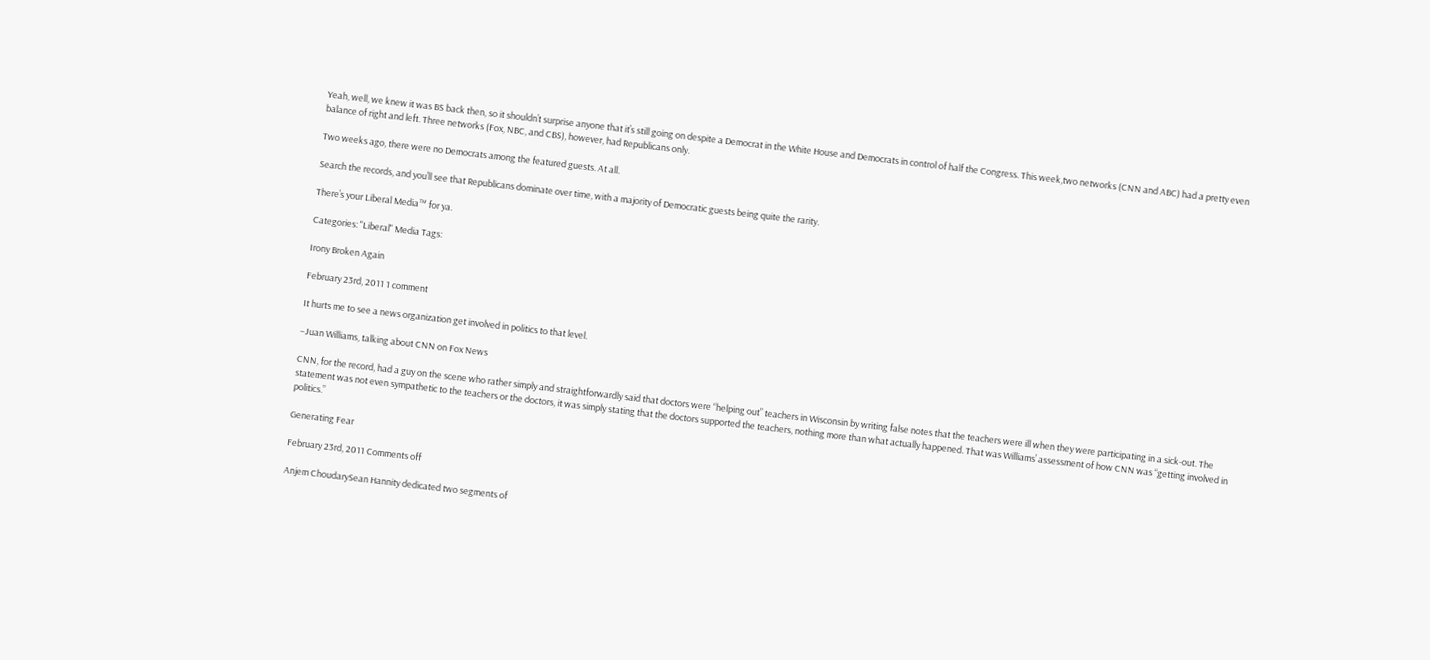Yeah, well, we knew it was BS back then, so it shouldn’t surprise anyone that it’s still going on despite a Democrat in the White House and Democrats in control of half the Congress. This week,two networks (CNN and ABC) had a pretty even balance of right and left. Three networks (Fox, NBC, and CBS), however, had Republicans only.

Two weeks ago, there were no Democrats among the featured guests. At all.

Search the records, and you’ll see that Republicans dominate over time, with a majority of Democratic guests being quite the rarity.

There’s your Liberal Media™ for ya.

Categories: "Liberal" Media Tags:

Irony Broken Again

February 23rd, 2011 1 comment

It hurts me to see a news organization get involved in politics to that level.

–Juan Williams, talking about CNN on Fox News

CNN, for the record, had a guy on the scene who rather simply and straightforwardly said that doctors were “helping out” teachers in Wisconsin by writing false notes that the teachers were ill when they were participating in a sick-out. The statement was not even sympathetic to the teachers or the doctors, it was simply stating that the doctors supported the teachers, nothing more than what actually happened. That was Williams’ assessment of how CNN was “getting involved in politics.”

Generating Fear

February 23rd, 2011 Comments off

Anjem ChoudarySean Hannity dedicated two segments of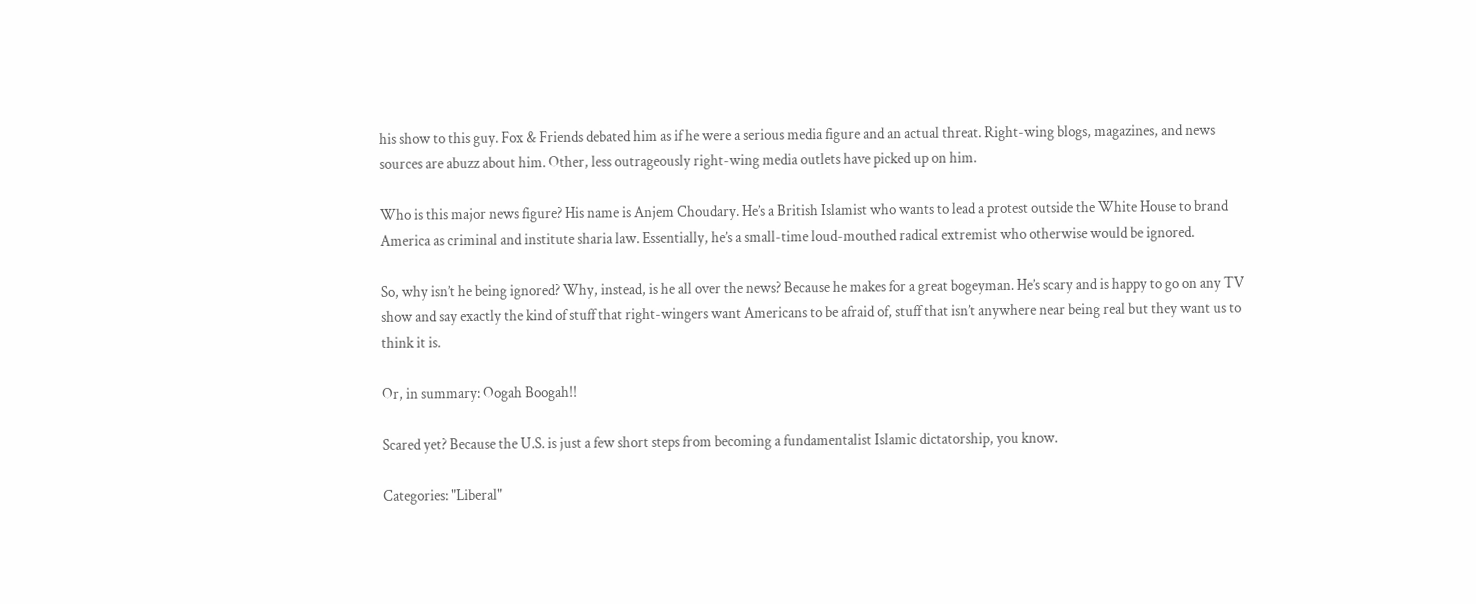his show to this guy. Fox & Friends debated him as if he were a serious media figure and an actual threat. Right-wing blogs, magazines, and news sources are abuzz about him. Other, less outrageously right-wing media outlets have picked up on him.

Who is this major news figure? His name is Anjem Choudary. He’s a British Islamist who wants to lead a protest outside the White House to brand America as criminal and institute sharia law. Essentially, he’s a small-time loud-mouthed radical extremist who otherwise would be ignored.

So, why isn’t he being ignored? Why, instead, is he all over the news? Because he makes for a great bogeyman. He’s scary and is happy to go on any TV show and say exactly the kind of stuff that right-wingers want Americans to be afraid of, stuff that isn’t anywhere near being real but they want us to think it is.

Or, in summary: Oogah Boogah!!

Scared yet? Because the U.S. is just a few short steps from becoming a fundamentalist Islamic dictatorship, you know.

Categories: "Liberal"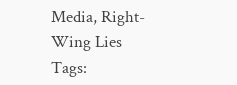Media, Right-Wing Lies Tags: